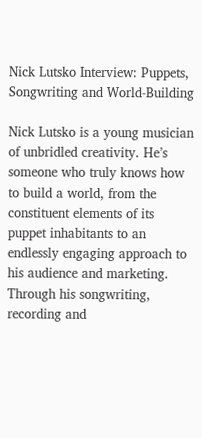Nick Lutsko Interview: Puppets, Songwriting and World-Building

Nick Lutsko is a young musician of unbridled creativity. He’s someone who truly knows how to build a world, from the constituent elements of its puppet inhabitants to an endlessly engaging approach to his audience and marketing. Through his songwriting, recording and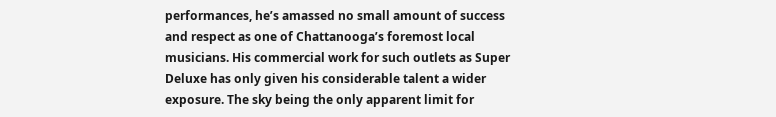performances, he’s amassed no small amount of success and respect as one of Chattanooga’s foremost local musicians. His commercial work for such outlets as Super Deluxe has only given his considerable talent a wider exposure. The sky being the only apparent limit for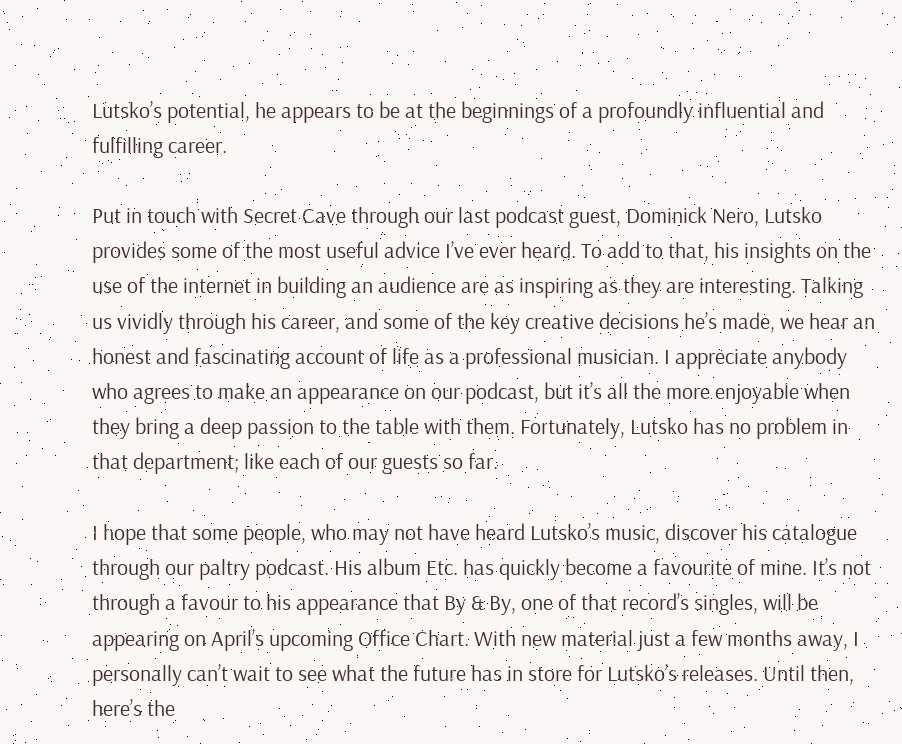Lutsko’s potential, he appears to be at the beginnings of a profoundly influential and fulfilling career.

Put in touch with Secret Cave through our last podcast guest, Dominick Nero, Lutsko provides some of the most useful advice I’ve ever heard. To add to that, his insights on the use of the internet in building an audience are as inspiring as they are interesting. Talking us vividly through his career, and some of the key creative decisions he’s made, we hear an honest and fascinating account of life as a professional musician. I appreciate anybody who agrees to make an appearance on our podcast, but it’s all the more enjoyable when they bring a deep passion to the table with them. Fortunately, Lutsko has no problem in that department; like each of our guests so far.

I hope that some people, who may not have heard Lutsko’s music, discover his catalogue through our paltry podcast. His album Etc. has quickly become a favourite of mine. It’s not through a favour to his appearance that By & By, one of that record’s singles, will be appearing on April’s upcoming Office Chart. With new material just a few months away, I personally can’t wait to see what the future has in store for Lutsko’s releases. Until then, here’s the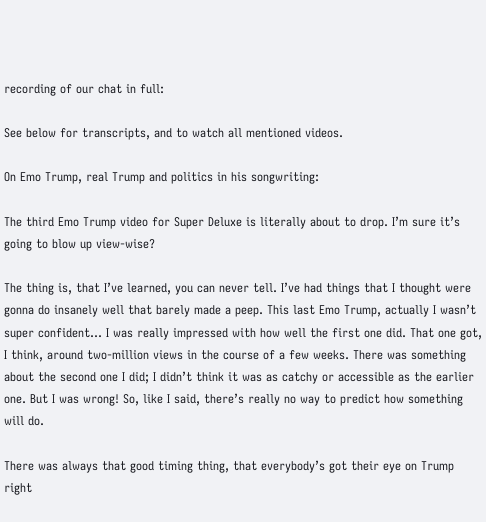recording of our chat in full:

See below for transcripts, and to watch all mentioned videos.

On Emo Trump, real Trump and politics in his songwriting:

The third Emo Trump video for Super Deluxe is literally about to drop. I’m sure it’s going to blow up view-wise?

The thing is, that I’ve learned, you can never tell. I’ve had things that I thought were gonna do insanely well that barely made a peep. This last Emo Trump, actually I wasn’t super confident… I was really impressed with how well the first one did. That one got, I think, around two-million views in the course of a few weeks. There was something about the second one I did; I didn’t think it was as catchy or accessible as the earlier one. But I was wrong! So, like I said, there’s really no way to predict how something will do.

There was always that good timing thing, that everybody’s got their eye on Trump right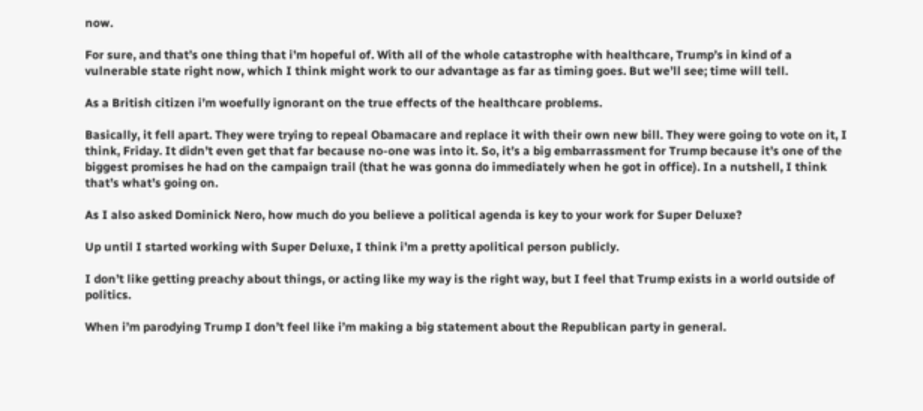now.

For sure, and that’s one thing that i’m hopeful of. With all of the whole catastrophe with healthcare, Trump’s in kind of a vulnerable state right now, which I think might work to our advantage as far as timing goes. But we’ll see; time will tell.

As a British citizen i’m woefully ignorant on the true effects of the healthcare problems.

Basically, it fell apart. They were trying to repeal Obamacare and replace it with their own new bill. They were going to vote on it, I think, Friday. It didn’t even get that far because no-one was into it. So, it’s a big embarrassment for Trump because it’s one of the biggest promises he had on the campaign trail (that he was gonna do immediately when he got in office). In a nutshell, I think that’s what’s going on.

As I also asked Dominick Nero, how much do you believe a political agenda is key to your work for Super Deluxe?

Up until I started working with Super Deluxe, I think i’m a pretty apolitical person publicly.

I don’t like getting preachy about things, or acting like my way is the right way, but I feel that Trump exists in a world outside of politics.

When i’m parodying Trump I don’t feel like i’m making a big statement about the Republican party in general.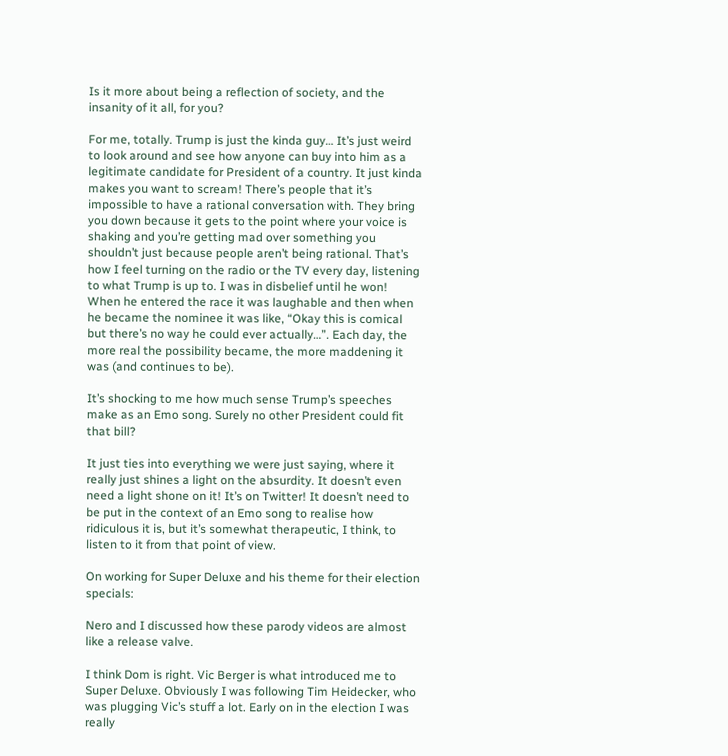Is it more about being a reflection of society, and the insanity of it all, for you?

For me, totally. Trump is just the kinda guy… It’s just weird to look around and see how anyone can buy into him as a legitimate candidate for President of a country. It just kinda makes you want to scream! There’s people that it’s impossible to have a rational conversation with. They bring you down because it gets to the point where your voice is shaking and you’re getting mad over something you shouldn’t just because people aren’t being rational. That’s how I feel turning on the radio or the TV every day, listening to what Trump is up to. I was in disbelief until he won! When he entered the race it was laughable and then when he became the nominee it was like, “Okay this is comical but there’s no way he could ever actually…”. Each day, the more real the possibility became, the more maddening it was (and continues to be).

It’s shocking to me how much sense Trump’s speeches make as an Emo song. Surely no other President could fit that bill?

It just ties into everything we were just saying, where it really just shines a light on the absurdity. It doesn’t even need a light shone on it! It’s on Twitter! It doesn’t need to be put in the context of an Emo song to realise how ridiculous it is, but it’s somewhat therapeutic, I think, to listen to it from that point of view.

On working for Super Deluxe and his theme for their election specials:

Nero and I discussed how these parody videos are almost like a release valve.

I think Dom is right. Vic Berger is what introduced me to Super Deluxe. Obviously I was following Tim Heidecker, who was plugging Vic’s stuff a lot. Early on in the election I was really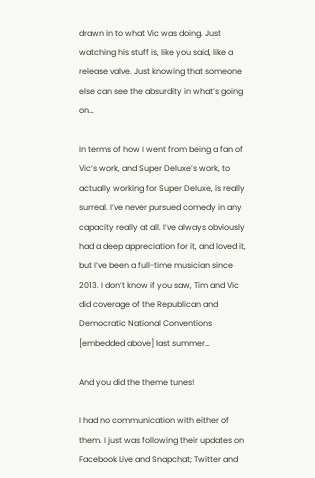drawn in to what Vic was doing. Just watching his stuff is, like you said, like a release valve. Just knowing that someone else can see the absurdity in what’s going on…

In terms of how I went from being a fan of Vic’s work, and Super Deluxe’s work, to actually working for Super Deluxe, is really surreal. I’ve never pursued comedy in any capacity really at all. I’ve always obviously had a deep appreciation for it, and loved it, but I’ve been a full-time musician since 2013. I don’t know if you saw, Tim and Vic did coverage of the Republican and Democratic National Conventions [embedded above] last summer…

And you did the theme tunes!

I had no communication with either of them. I just was following their updates on Facebook Live and Snapchat; Twitter and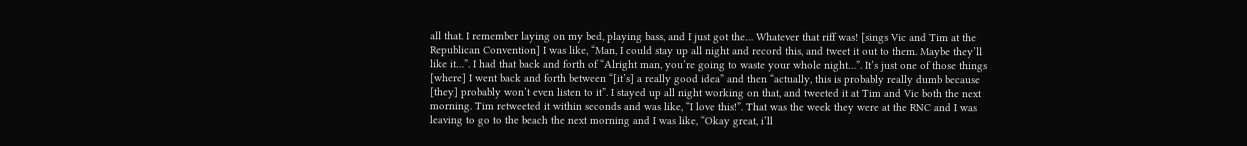all that. I remember laying on my bed, playing bass, and I just got the… Whatever that riff was! [sings Vic and Tim at the Republican Convention] I was like, “Man, I could stay up all night and record this, and tweet it out to them. Maybe they’ll like it…”. I had that back and forth of “Alright man, you’re going to waste your whole night…”. It’s just one of those things [where] I went back and forth between “[it’s] a really good idea” and then “actually, this is probably really dumb because [they] probably won’t even listen to it”. I stayed up all night working on that, and tweeted it at Tim and Vic both the next morning. Tim retweeted it within seconds and was like, “I love this!”. That was the week they were at the RNC and I was leaving to go to the beach the next morning and I was like, “Okay great, i’ll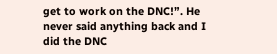get to work on the DNC!”. He never said anything back and I did the DNC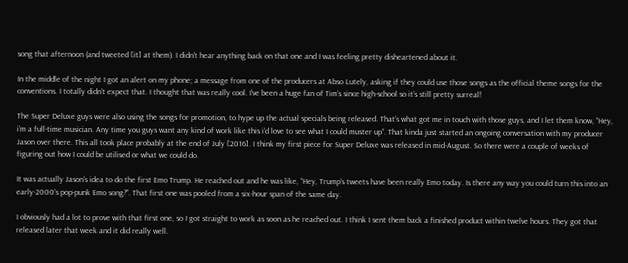song that afternoon (and tweeted [it] at them). I didn’t hear anything back on that one and I was feeling pretty disheartened about it.

In the middle of the night I got an alert on my phone; a message from one of the producers at Abso Lutely, asking if they could use those songs as the official theme songs for the conventions. I totally didn’t expect that. I thought that was really cool. I’ve been a huge fan of Tim’s since high-school so it’s still pretty surreal!

The Super Deluxe guys were also using the songs for promotion, to hype up the actual specials being released. That’s what got me in touch with those guys, and I let them know, “Hey, i’m a full-time musician. Any time you guys want any kind of work like this i’d love to see what I could muster up”. That kinda just started an ongoing conversation with my producer Jason over there. This all took place probably at the end of July [2016]. I think my first piece for Super Deluxe was released in mid-August. So there were a couple of weeks of figuring out how I could be utilised or what we could do.

It was actually Jason’s idea to do the first Emo Trump. He reached out and he was like, “Hey, Trump’s tweets have been really Emo today. Is there any way you could turn this into an early-2000’s pop-punk Emo song?”. That first one was pooled from a six-hour span of the same day.

I obviously had a lot to prove with that first one, so I got straight to work as soon as he reached out. I think I sent them back a finished product within twelve hours. They got that released later that week and it did really well.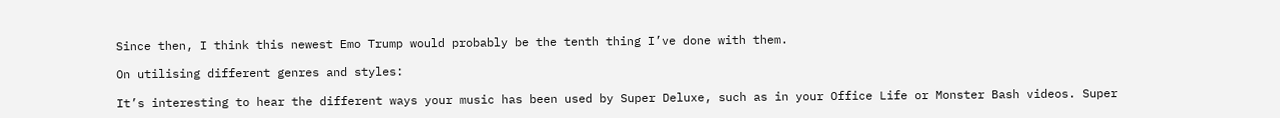Since then, I think this newest Emo Trump would probably be the tenth thing I’ve done with them.

On utilising different genres and styles:

It’s interesting to hear the different ways your music has been used by Super Deluxe, such as in your Office Life or Monster Bash videos. Super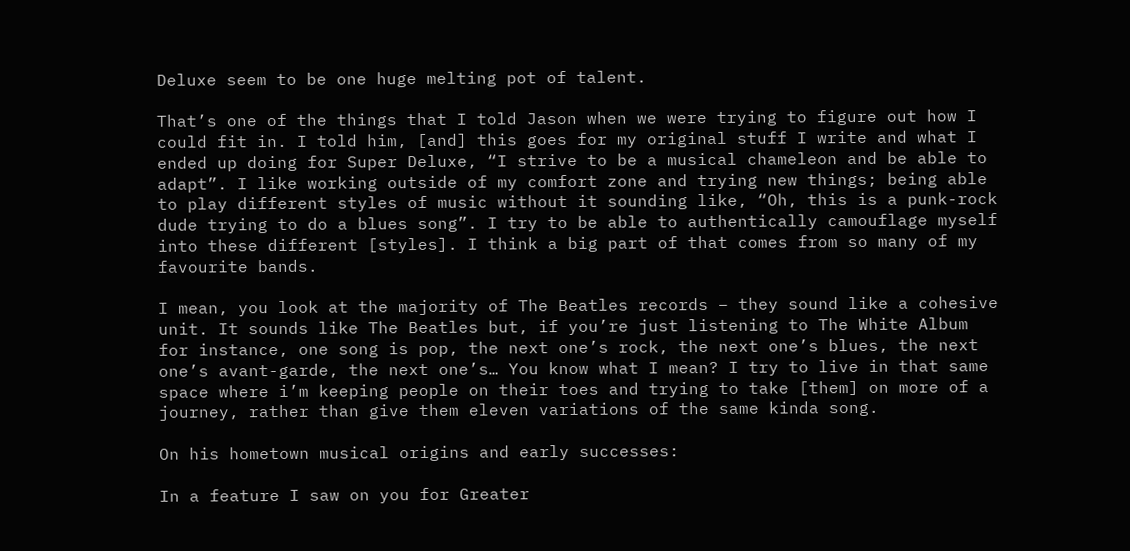Deluxe seem to be one huge melting pot of talent.

That’s one of the things that I told Jason when we were trying to figure out how I could fit in. I told him, [and] this goes for my original stuff I write and what I ended up doing for Super Deluxe, “I strive to be a musical chameleon and be able to adapt”. I like working outside of my comfort zone and trying new things; being able to play different styles of music without it sounding like, “Oh, this is a punk-rock dude trying to do a blues song”. I try to be able to authentically camouflage myself into these different [styles]. I think a big part of that comes from so many of my favourite bands.

I mean, you look at the majority of The Beatles records – they sound like a cohesive unit. It sounds like The Beatles but, if you’re just listening to The White Album for instance, one song is pop, the next one’s rock, the next one’s blues, the next one’s avant-garde, the next one’s… You know what I mean? I try to live in that same space where i’m keeping people on their toes and trying to take [them] on more of a journey, rather than give them eleven variations of the same kinda song.

On his hometown musical origins and early successes:

In a feature I saw on you for Greater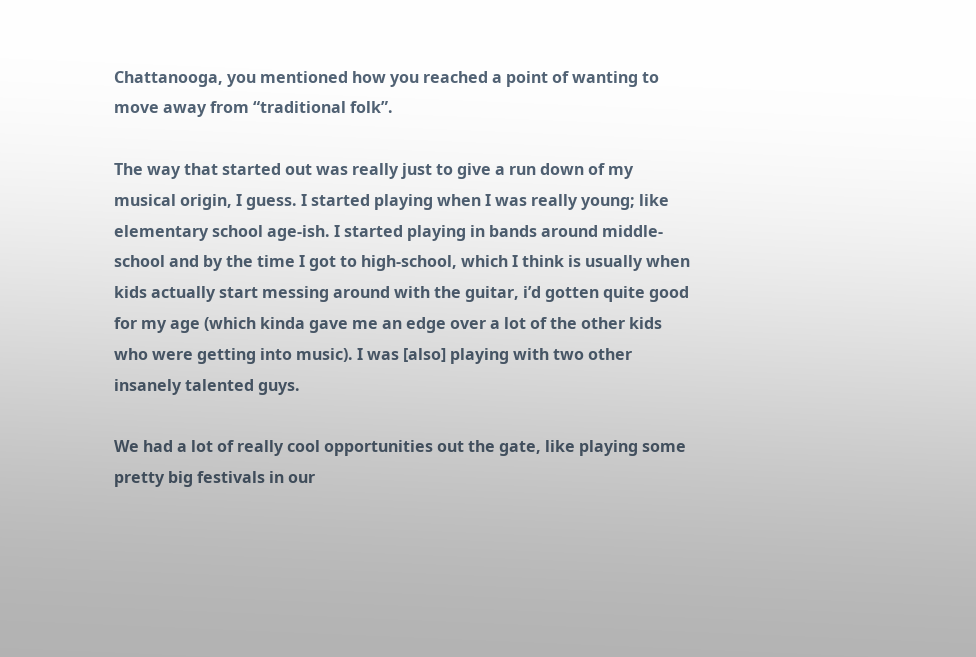Chattanooga, you mentioned how you reached a point of wanting to move away from “traditional folk”.

The way that started out was really just to give a run down of my musical origin, I guess. I started playing when I was really young; like elementary school age-ish. I started playing in bands around middle-school and by the time I got to high-school, which I think is usually when kids actually start messing around with the guitar, i’d gotten quite good for my age (which kinda gave me an edge over a lot of the other kids who were getting into music). I was [also] playing with two other insanely talented guys.

We had a lot of really cool opportunities out the gate, like playing some pretty big festivals in our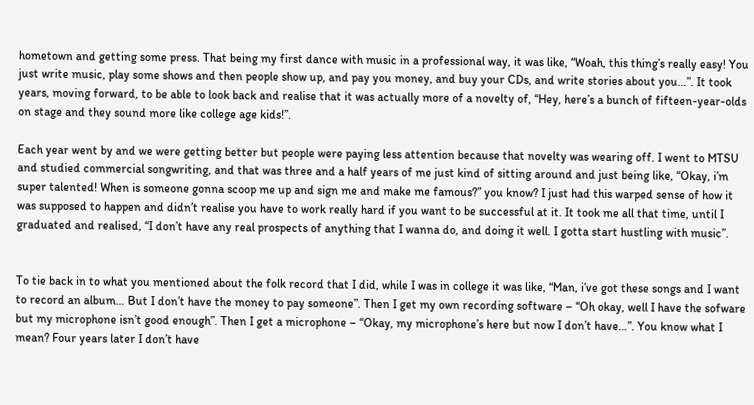hometown and getting some press. That being my first dance with music in a professional way, it was like, “Woah, this thing’s really easy! You just write music, play some shows and then people show up, and pay you money, and buy your CDs, and write stories about you…”. It took years, moving forward, to be able to look back and realise that it was actually more of a novelty of, “Hey, here’s a bunch of fifteen-year-olds on stage and they sound more like college age kids!”.

Each year went by and we were getting better but people were paying less attention because that novelty was wearing off. I went to MTSU and studied commercial songwriting, and that was three and a half years of me just kind of sitting around and just being like, “Okay, i’m super talented! When is someone gonna scoop me up and sign me and make me famous?” you know? I just had this warped sense of how it was supposed to happen and didn’t realise you have to work really hard if you want to be successful at it. It took me all that time, until I graduated and realised, “I don’t have any real prospects of anything that I wanna do, and doing it well. I gotta start hustling with music”.


To tie back in to what you mentioned about the folk record that I did, while I was in college it was like, “Man, i’ve got these songs and I want to record an album… But I don’t have the money to pay someone”. Then I get my own recording software – “Oh okay, well I have the sofware but my microphone isn’t good enough”. Then I get a microphone – “Okay, my microphone’s here but now I don’t have…”. You know what I mean? Four years later I don’t have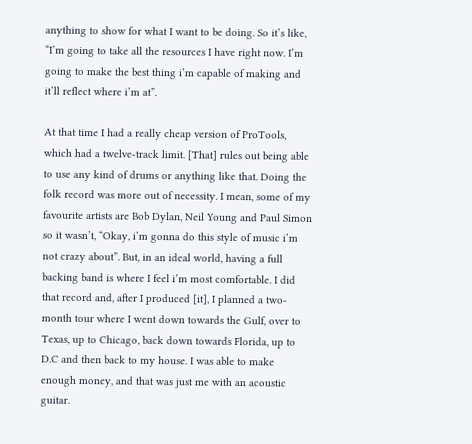anything to show for what I want to be doing. So it’s like, “I’m going to take all the resources I have right now. I’m going to make the best thing i’m capable of making and it’ll reflect where i’m at”.

At that time I had a really cheap version of ProTools, which had a twelve-track limit. [That] rules out being able to use any kind of drums or anything like that. Doing the folk record was more out of necessity. I mean, some of my favourite artists are Bob Dylan, Neil Young and Paul Simon so it wasn’t, “Okay, i’m gonna do this style of music i’m not crazy about”. But, in an ideal world, having a full backing band is where I feel i’m most comfortable. I did that record and, after I produced [it], I planned a two-month tour where I went down towards the Gulf, over to Texas, up to Chicago, back down towards Florida, up to D.C and then back to my house. I was able to make enough money, and that was just me with an acoustic guitar.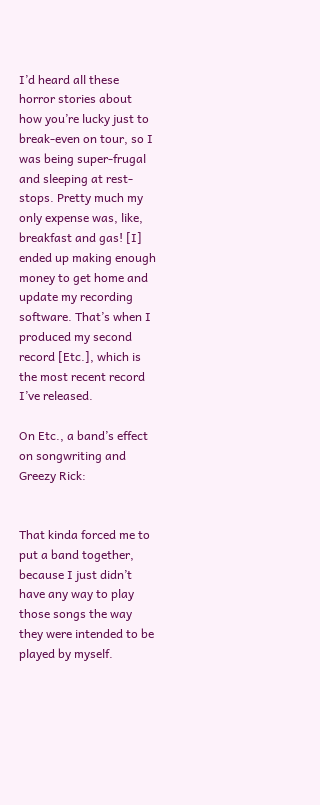I’d heard all these horror stories about how you’re lucky just to break-even on tour, so I was being super-frugal and sleeping at rest-stops. Pretty much my only expense was, like, breakfast and gas! [I] ended up making enough money to get home and update my recording software. That’s when I produced my second record [Etc.], which is the most recent record I’ve released.

On Etc., a band’s effect on songwriting and Greezy Rick:


That kinda forced me to put a band together, because I just didn’t have any way to play those songs the way they were intended to be played by myself.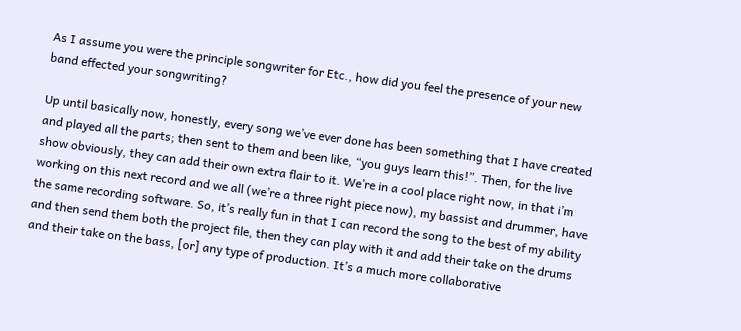As I assume you were the principle songwriter for Etc., how did you feel the presence of your new band effected your songwriting?

Up until basically now, honestly, every song we’ve ever done has been something that I have created and played all the parts; then sent to them and been like, “you guys learn this!”. Then, for the live show obviously, they can add their own extra flair to it. We’re in a cool place right now, in that i’m working on this next record and we all (we’re a three right piece now), my bassist and drummer, have the same recording software. So, it’s really fun in that I can record the song to the best of my ability and then send them both the project file, then they can play with it and add their take on the drums and their take on the bass, [or] any type of production. It’s a much more collaborative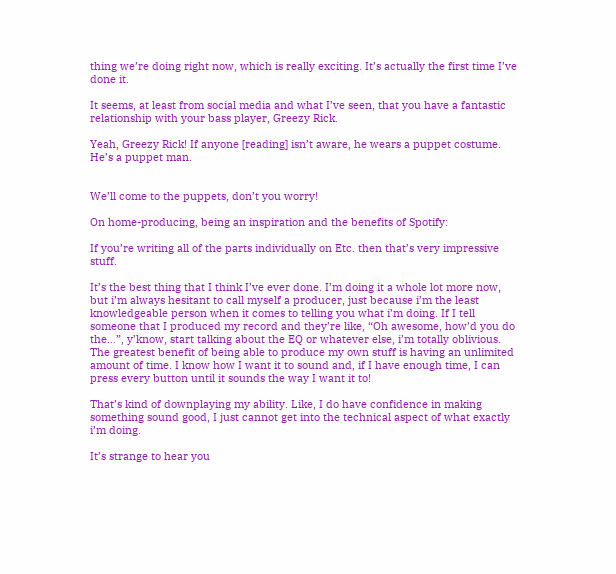thing we’re doing right now, which is really exciting. It’s actually the first time I’ve done it.

It seems, at least from social media and what I’ve seen, that you have a fantastic relationship with your bass player, Greezy Rick.

Yeah, Greezy Rick! If anyone [reading] isn’t aware, he wears a puppet costume. He’s a puppet man.


We’ll come to the puppets, don’t you worry!

On home-producing, being an inspiration and the benefits of Spotify:

If you’re writing all of the parts individually on Etc. then that’s very impressive stuff.

It’s the best thing that I think I’ve ever done. I’m doing it a whole lot more now, but i’m always hesitant to call myself a producer, just because i’m the least knowledgeable person when it comes to telling you what i’m doing. If I tell someone that I produced my record and they’re like, “Oh awesome, how’d you do the…”, y’know, start talking about the EQ or whatever else, i’m totally oblivious. The greatest benefit of being able to produce my own stuff is having an unlimited amount of time. I know how I want it to sound and, if I have enough time, I can press every button until it sounds the way I want it to!

That’s kind of downplaying my ability. Like, I do have confidence in making something sound good, I just cannot get into the technical aspect of what exactly i’m doing.

It’s strange to hear you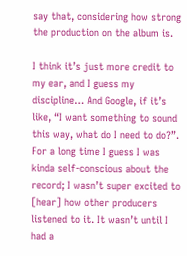say that, considering how strong the production on the album is.

I think it’s just more credit to my ear, and I guess my discipline… And Google, if it’s like, “I want something to sound this way, what do I need to do?”. For a long time I guess I was kinda self-conscious about the record; I wasn’t super excited to [hear] how other producers listened to it. It wasn’t until I had a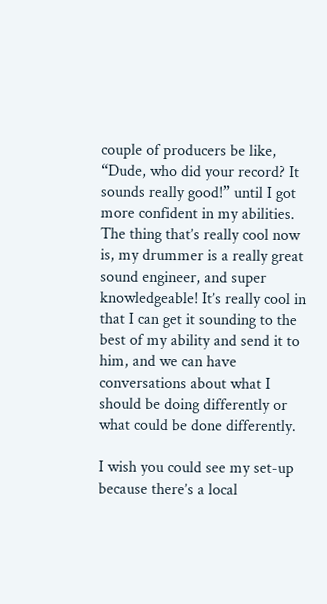couple of producers be like, “Dude, who did your record? It sounds really good!” until I got more confident in my abilities. The thing that’s really cool now is, my drummer is a really great sound engineer, and super knowledgeable! It’s really cool in that I can get it sounding to the best of my ability and send it to him, and we can have conversations about what I should be doing differently or what could be done differently.

I wish you could see my set-up because there’s a local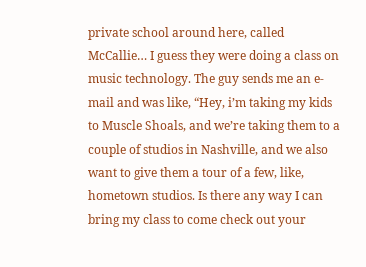private school around here, called McCallie… I guess they were doing a class on music technology. The guy sends me an e-mail and was like, “Hey, i’m taking my kids to Muscle Shoals, and we’re taking them to a couple of studios in Nashville, and we also want to give them a tour of a few, like, hometown studios. Is there any way I can bring my class to come check out your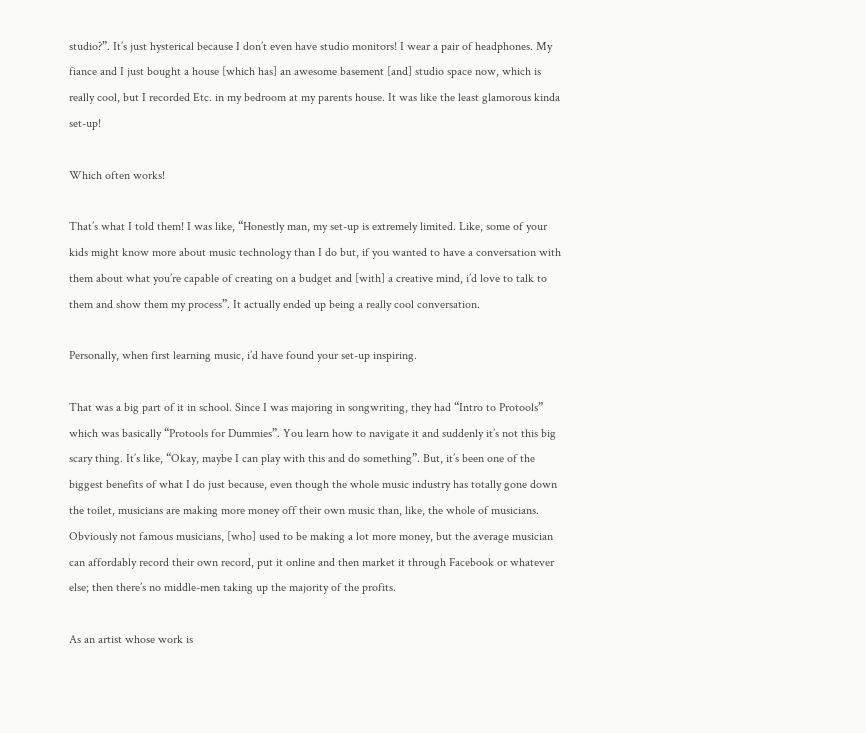studio?”. It’s just hysterical because I don’t even have studio monitors! I wear a pair of headphones. My fiance and I just bought a house [which has] an awesome basement [and] studio space now, which is really cool, but I recorded Etc. in my bedroom at my parents house. It was like the least glamorous kinda set-up!

Which often works!

That’s what I told them! I was like, “Honestly man, my set-up is extremely limited. Like, some of your kids might know more about music technology than I do but, if you wanted to have a conversation with them about what you’re capable of creating on a budget and [with] a creative mind, i’d love to talk to them and show them my process”. It actually ended up being a really cool conversation.

Personally, when first learning music, i’d have found your set-up inspiring.

That was a big part of it in school. Since I was majoring in songwriting, they had “Intro to Protools” which was basically “Protools for Dummies”. You learn how to navigate it and suddenly it’s not this big scary thing. It’s like, “Okay, maybe I can play with this and do something”. But, it’s been one of the biggest benefits of what I do just because, even though the whole music industry has totally gone down the toilet, musicians are making more money off their own music than, like, the whole of musicians. Obviously not famous musicians, [who] used to be making a lot more money, but the average musician can affordably record their own record, put it online and then market it through Facebook or whatever else; then there’s no middle-men taking up the majority of the profits.

As an artist whose work is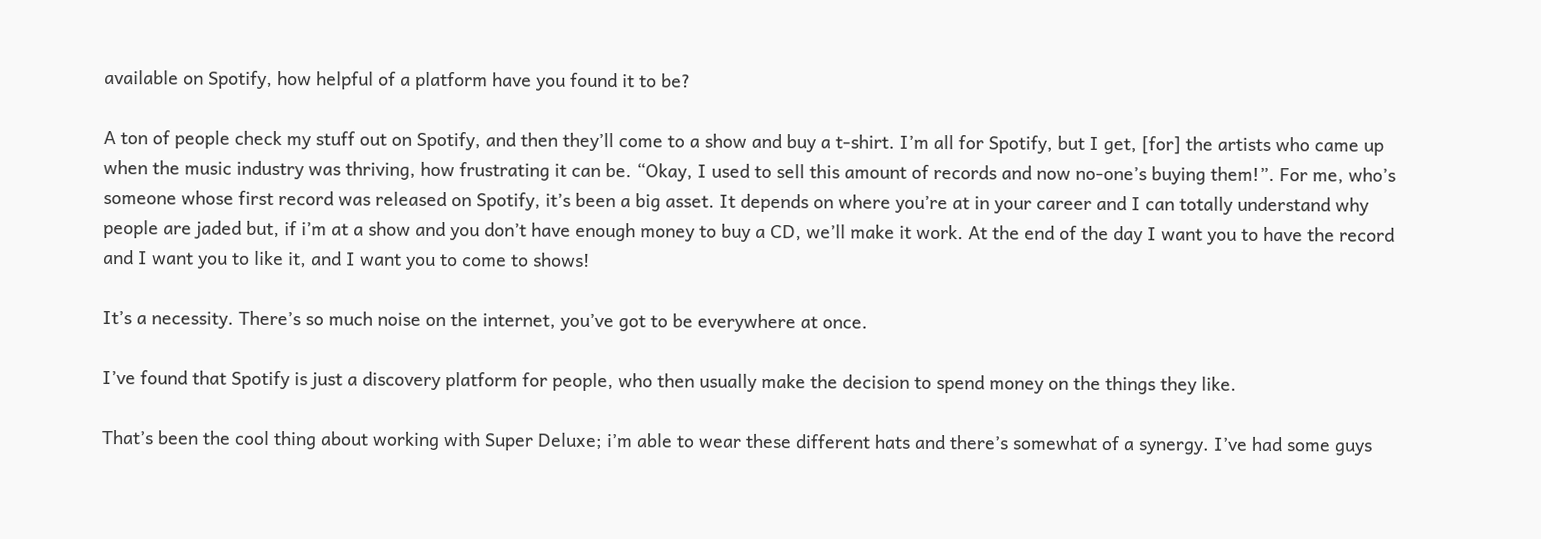available on Spotify, how helpful of a platform have you found it to be?

A ton of people check my stuff out on Spotify, and then they’ll come to a show and buy a t-shirt. I’m all for Spotify, but I get, [for] the artists who came up when the music industry was thriving, how frustrating it can be. “Okay, I used to sell this amount of records and now no-one’s buying them!”. For me, who’s someone whose first record was released on Spotify, it’s been a big asset. It depends on where you’re at in your career and I can totally understand why people are jaded but, if i’m at a show and you don’t have enough money to buy a CD, we’ll make it work. At the end of the day I want you to have the record and I want you to like it, and I want you to come to shows!

It’s a necessity. There’s so much noise on the internet, you’ve got to be everywhere at once.

I’ve found that Spotify is just a discovery platform for people, who then usually make the decision to spend money on the things they like.

That’s been the cool thing about working with Super Deluxe; i’m able to wear these different hats and there’s somewhat of a synergy. I’ve had some guys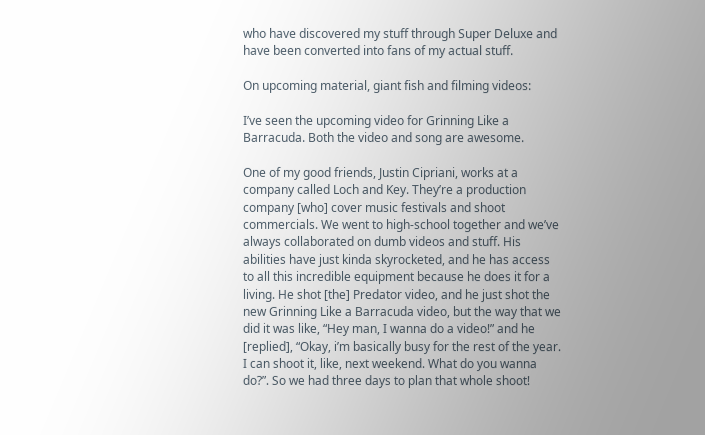who have discovered my stuff through Super Deluxe and have been converted into fans of my actual stuff.

On upcoming material, giant fish and filming videos:

I’ve seen the upcoming video for Grinning Like a Barracuda. Both the video and song are awesome.

One of my good friends, Justin Cipriani, works at a company called Loch and Key. They’re a production company [who] cover music festivals and shoot commercials. We went to high-school together and we’ve always collaborated on dumb videos and stuff. His abilities have just kinda skyrocketed, and he has access to all this incredible equipment because he does it for a living. He shot [the] Predator video, and he just shot the new Grinning Like a Barracuda video, but the way that we did it was like, “Hey man, I wanna do a video!” and he [replied], “Okay, i’m basically busy for the rest of the year. I can shoot it, like, next weekend. What do you wanna do?”. So we had three days to plan that whole shoot!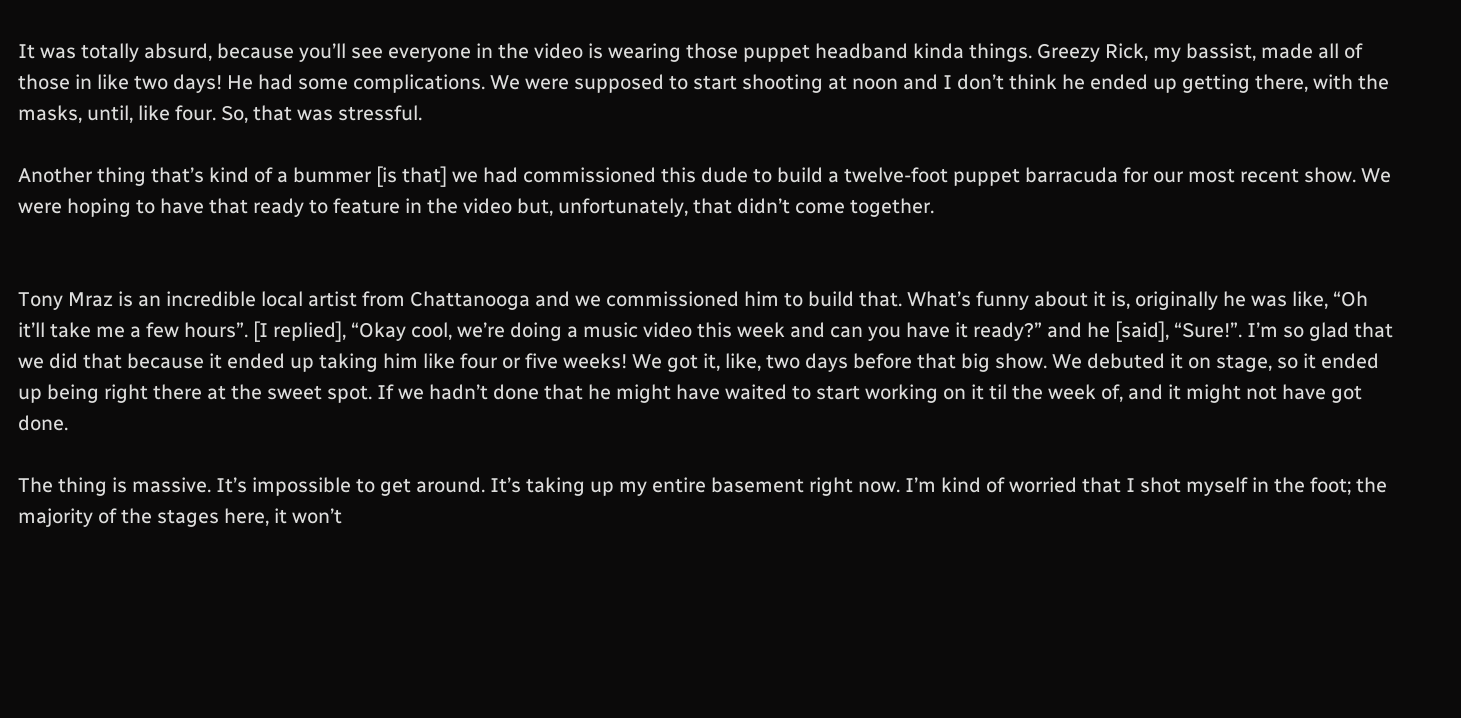It was totally absurd, because you’ll see everyone in the video is wearing those puppet headband kinda things. Greezy Rick, my bassist, made all of those in like two days! He had some complications. We were supposed to start shooting at noon and I don’t think he ended up getting there, with the masks, until, like four. So, that was stressful.

Another thing that’s kind of a bummer [is that] we had commissioned this dude to build a twelve-foot puppet barracuda for our most recent show. We were hoping to have that ready to feature in the video but, unfortunately, that didn’t come together.


Tony Mraz is an incredible local artist from Chattanooga and we commissioned him to build that. What’s funny about it is, originally he was like, “Oh it’ll take me a few hours”. [I replied], “Okay cool, we’re doing a music video this week and can you have it ready?” and he [said], “Sure!”. I’m so glad that we did that because it ended up taking him like four or five weeks! We got it, like, two days before that big show. We debuted it on stage, so it ended up being right there at the sweet spot. If we hadn’t done that he might have waited to start working on it til the week of, and it might not have got done.

The thing is massive. It’s impossible to get around. It’s taking up my entire basement right now. I’m kind of worried that I shot myself in the foot; the majority of the stages here, it won’t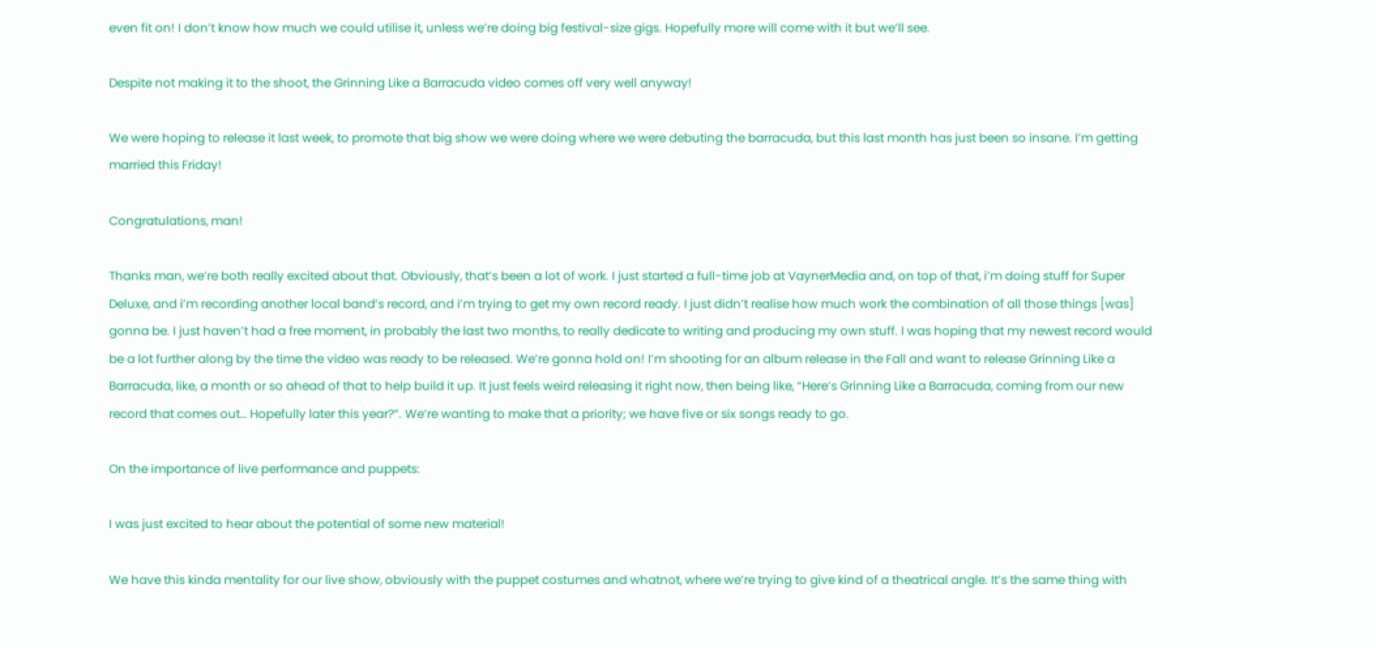even fit on! I don’t know how much we could utilise it, unless we’re doing big festival-size gigs. Hopefully more will come with it but we’ll see.

Despite not making it to the shoot, the Grinning Like a Barracuda video comes off very well anyway!

We were hoping to release it last week, to promote that big show we were doing where we were debuting the barracuda, but this last month has just been so insane. I’m getting married this Friday!

Congratulations, man!

Thanks man, we’re both really excited about that. Obviously, that’s been a lot of work. I just started a full-time job at VaynerMedia and, on top of that, i’m doing stuff for Super Deluxe, and i’m recording another local band’s record, and i’m trying to get my own record ready. I just didn’t realise how much work the combination of all those things [was] gonna be. I just haven’t had a free moment, in probably the last two months, to really dedicate to writing and producing my own stuff. I was hoping that my newest record would be a lot further along by the time the video was ready to be released. We’re gonna hold on! I’m shooting for an album release in the Fall and want to release Grinning Like a Barracuda, like, a month or so ahead of that to help build it up. It just feels weird releasing it right now, then being like, “Here’s Grinning Like a Barracuda, coming from our new record that comes out… Hopefully later this year?”. We’re wanting to make that a priority; we have five or six songs ready to go.

On the importance of live performance and puppets:

I was just excited to hear about the potential of some new material!

We have this kinda mentality for our live show, obviously with the puppet costumes and whatnot, where we’re trying to give kind of a theatrical angle. It’s the same thing with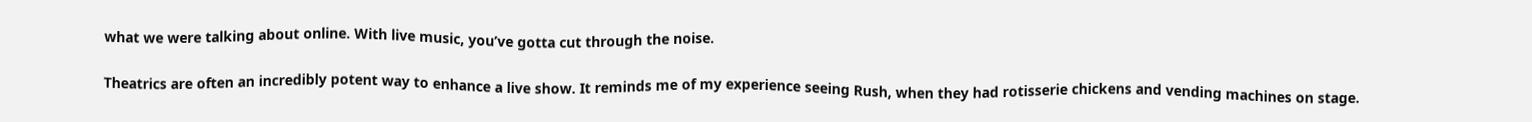what we were talking about online. With live music, you’ve gotta cut through the noise.

Theatrics are often an incredibly potent way to enhance a live show. It reminds me of my experience seeing Rush, when they had rotisserie chickens and vending machines on stage.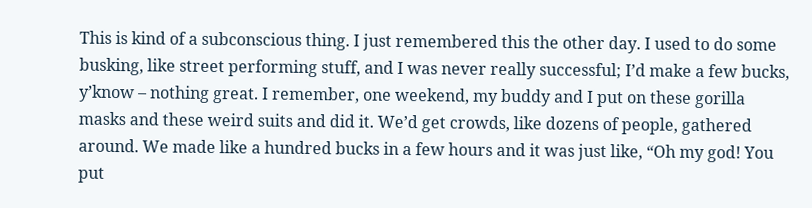This is kind of a subconscious thing. I just remembered this the other day. I used to do some busking, like street performing stuff, and I was never really successful; I’d make a few bucks, y’know – nothing great. I remember, one weekend, my buddy and I put on these gorilla masks and these weird suits and did it. We’d get crowds, like dozens of people, gathered around. We made like a hundred bucks in a few hours and it was just like, “Oh my god! You put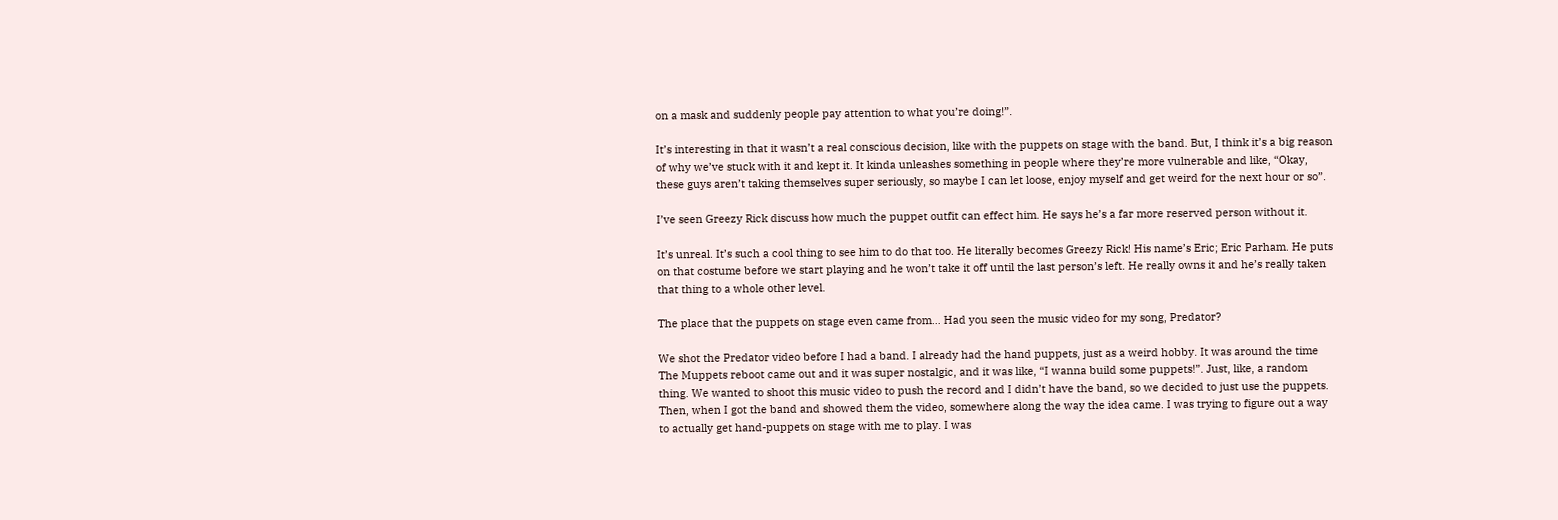on a mask and suddenly people pay attention to what you’re doing!”.

It’s interesting in that it wasn’t a real conscious decision, like with the puppets on stage with the band. But, I think it’s a big reason of why we’ve stuck with it and kept it. It kinda unleashes something in people where they’re more vulnerable and like, “Okay, these guys aren’t taking themselves super seriously, so maybe I can let loose, enjoy myself and get weird for the next hour or so”.

I’ve seen Greezy Rick discuss how much the puppet outfit can effect him. He says he’s a far more reserved person without it.

It’s unreal. It’s such a cool thing to see him to do that too. He literally becomes Greezy Rick! His name’s Eric; Eric Parham. He puts on that costume before we start playing and he won’t take it off until the last person’s left. He really owns it and he’s really taken that thing to a whole other level.

The place that the puppets on stage even came from… Had you seen the music video for my song, Predator?

We shot the Predator video before I had a band. I already had the hand puppets, just as a weird hobby. It was around the time The Muppets reboot came out and it was super nostalgic, and it was like, “I wanna build some puppets!”. Just, like, a random thing. We wanted to shoot this music video to push the record and I didn’t have the band, so we decided to just use the puppets. Then, when I got the band and showed them the video, somewhere along the way the idea came. I was trying to figure out a way to actually get hand-puppets on stage with me to play. I was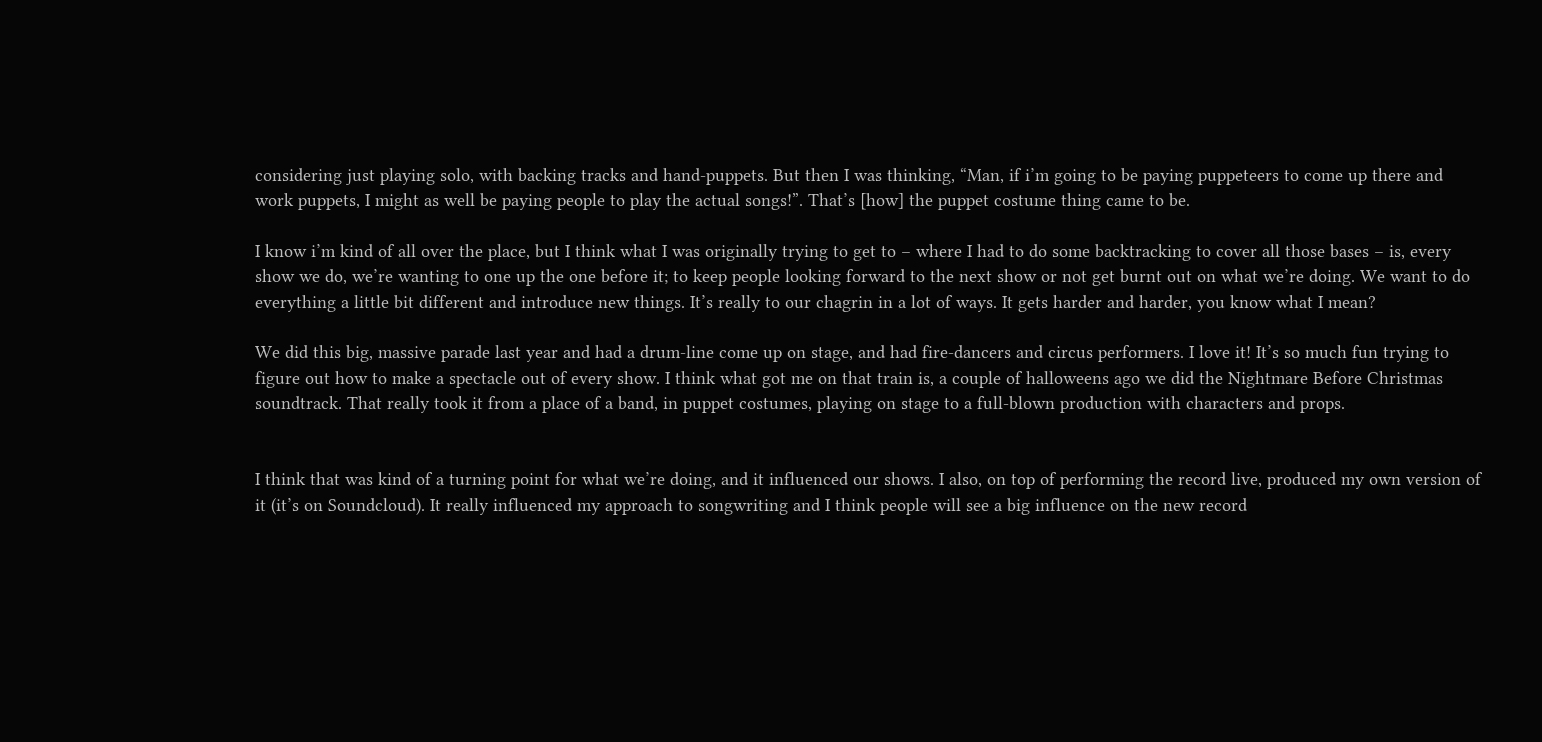considering just playing solo, with backing tracks and hand-puppets. But then I was thinking, “Man, if i’m going to be paying puppeteers to come up there and work puppets, I might as well be paying people to play the actual songs!”. That’s [how] the puppet costume thing came to be.

I know i’m kind of all over the place, but I think what I was originally trying to get to – where I had to do some backtracking to cover all those bases – is, every show we do, we’re wanting to one up the one before it; to keep people looking forward to the next show or not get burnt out on what we’re doing. We want to do everything a little bit different and introduce new things. It’s really to our chagrin in a lot of ways. It gets harder and harder, you know what I mean?

We did this big, massive parade last year and had a drum-line come up on stage, and had fire-dancers and circus performers. I love it! It’s so much fun trying to figure out how to make a spectacle out of every show. I think what got me on that train is, a couple of halloweens ago we did the Nightmare Before Christmas soundtrack. That really took it from a place of a band, in puppet costumes, playing on stage to a full-blown production with characters and props.


I think that was kind of a turning point for what we’re doing, and it influenced our shows. I also, on top of performing the record live, produced my own version of it (it’s on Soundcloud). It really influenced my approach to songwriting and I think people will see a big influence on the new record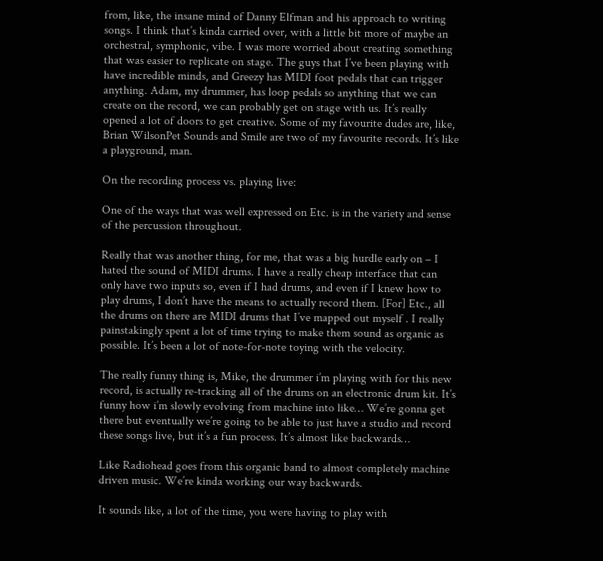from, like, the insane mind of Danny Elfman and his approach to writing songs. I think that’s kinda carried over, with a little bit more of maybe an orchestral, symphonic, vibe. I was more worried about creating something that was easier to replicate on stage. The guys that I’ve been playing with have incredible minds, and Greezy has MIDI foot pedals that can trigger anything. Adam, my drummer, has loop pedals so anything that we can create on the record, we can probably get on stage with us. It’s really opened a lot of doors to get creative. Some of my favourite dudes are, like, Brian WilsonPet Sounds and Smile are two of my favourite records. It’s like a playground, man.

On the recording process vs. playing live:

One of the ways that was well expressed on Etc. is in the variety and sense of the percussion throughout.

Really that was another thing, for me, that was a big hurdle early on – I hated the sound of MIDI drums. I have a really cheap interface that can only have two inputs so, even if I had drums, and even if I knew how to play drums, I don’t have the means to actually record them. [For] Etc., all the drums on there are MIDI drums that I’ve mapped out myself . I really painstakingly spent a lot of time trying to make them sound as organic as possible. It’s been a lot of note-for-note toying with the velocity.

The really funny thing is, Mike, the drummer i’m playing with for this new record, is actually re-tracking all of the drums on an electronic drum kit. It’s funny how i’m slowly evolving from machine into like… We’re gonna get there but eventually we’re going to be able to just have a studio and record these songs live, but it’s a fun process. It’s almost like backwards…

Like Radiohead goes from this organic band to almost completely machine driven music. We’re kinda working our way backwards.

It sounds like, a lot of the time, you were having to play with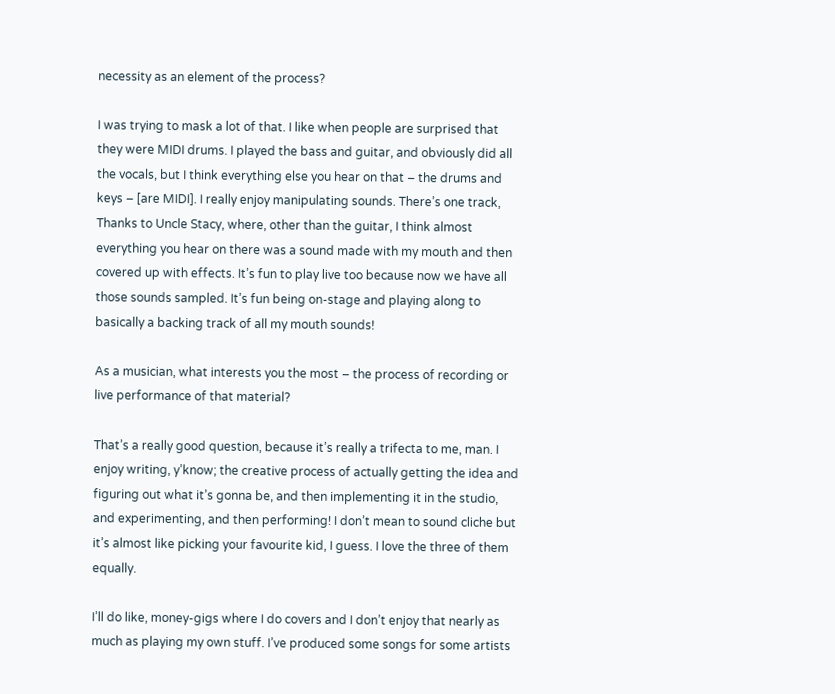necessity as an element of the process?

I was trying to mask a lot of that. I like when people are surprised that they were MIDI drums. I played the bass and guitar, and obviously did all the vocals, but I think everything else you hear on that – the drums and keys – [are MIDI]. I really enjoy manipulating sounds. There’s one track, Thanks to Uncle Stacy, where, other than the guitar, I think almost everything you hear on there was a sound made with my mouth and then covered up with effects. It’s fun to play live too because now we have all those sounds sampled. It’s fun being on-stage and playing along to basically a backing track of all my mouth sounds!

As a musician, what interests you the most – the process of recording or live performance of that material?

That’s a really good question, because it’s really a trifecta to me, man. I enjoy writing, y’know; the creative process of actually getting the idea and figuring out what it’s gonna be, and then implementing it in the studio, and experimenting, and then performing! I don’t mean to sound cliche but it’s almost like picking your favourite kid, I guess. I love the three of them equally.

I’ll do like, money-gigs where I do covers and I don’t enjoy that nearly as much as playing my own stuff. I’ve produced some songs for some artists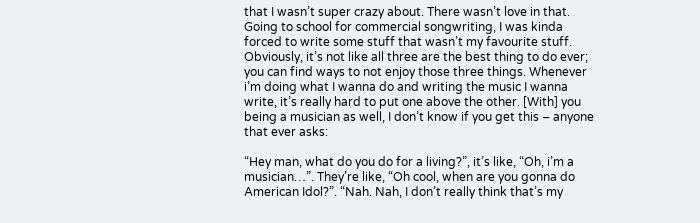that I wasn’t super crazy about. There wasn’t love in that. Going to school for commercial songwriting, I was kinda forced to write some stuff that wasn’t my favourite stuff. Obviously, it’s not like all three are the best thing to do ever; you can find ways to not enjoy those three things. Whenever i’m doing what I wanna do and writing the music I wanna write, it’s really hard to put one above the other. [With] you being a musician as well, I don’t know if you get this – anyone that ever asks:

“Hey man, what do you do for a living?”, it’s like, “Oh, i’m a musician…”. They’re like, “Oh cool, when are you gonna do American Idol?”. “Nah. Nah, I don’t really think that’s my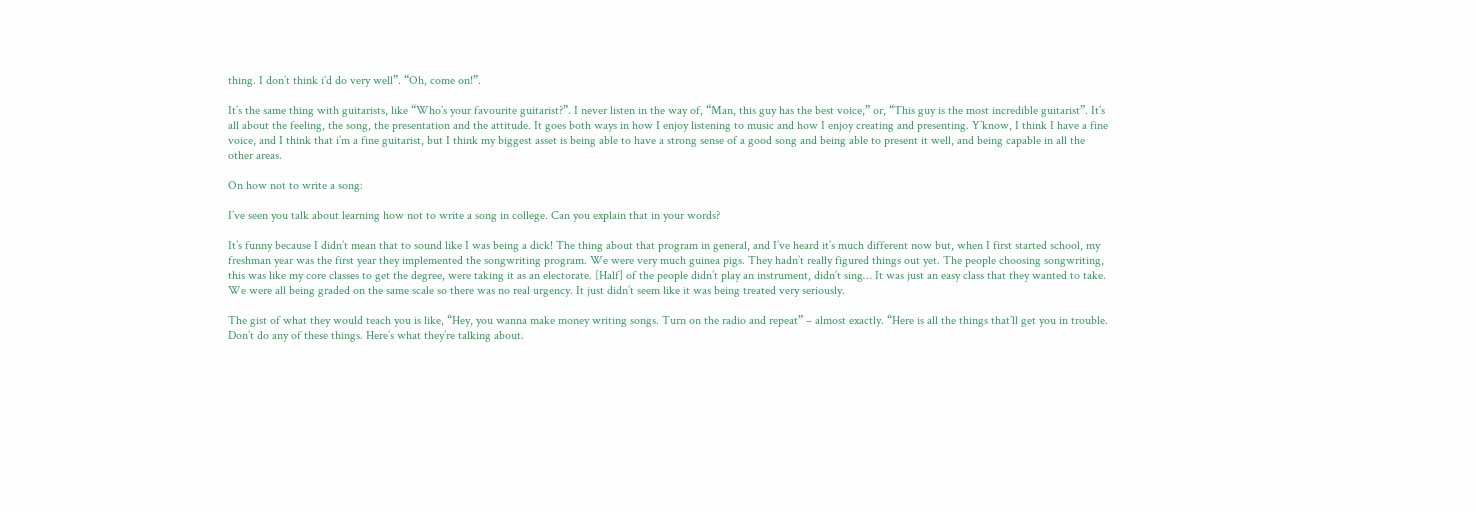thing. I don’t think i’d do very well”. “Oh, come on!”.

It’s the same thing with guitarists, like “Who’s your favourite guitarist?”. I never listen in the way of, “Man, this guy has the best voice,” or, “This guy is the most incredible guitarist”. It’s all about the feeling, the song, the presentation and the attitude. It goes both ways in how I enjoy listening to music and how I enjoy creating and presenting. Y’know, I think I have a fine voice, and I think that i’m a fine guitarist, but I think my biggest asset is being able to have a strong sense of a good song and being able to present it well, and being capable in all the other areas.

On how not to write a song:

I’ve seen you talk about learning how not to write a song in college. Can you explain that in your words?

It’s funny because I didn’t mean that to sound like I was being a dick! The thing about that program in general, and I’ve heard it’s much different now but, when I first started school, my freshman year was the first year they implemented the songwriting program. We were very much guinea pigs. They hadn’t really figured things out yet. The people choosing songwriting, this was like my core classes to get the degree, were taking it as an electorate. [Half] of the people didn’t play an instrument, didn’t sing… It was just an easy class that they wanted to take. We were all being graded on the same scale so there was no real urgency. It just didn’t seem like it was being treated very seriously.

The gist of what they would teach you is like, “Hey, you wanna make money writing songs. Turn on the radio and repeat” – almost exactly. “Here is all the things that’ll get you in trouble. Don’t do any of these things. Here’s what they’re talking about.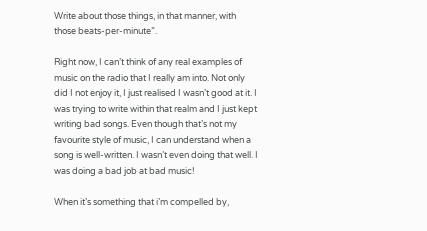Write about those things, in that manner, with those beats-per-minute”.

Right now, I can’t think of any real examples of music on the radio that I really am into. Not only did I not enjoy it, I just realised I wasn’t good at it. I was trying to write within that realm and I just kept writing bad songs. Even though that’s not my favourite style of music, I can understand when a song is well-written. I wasn’t even doing that well. I was doing a bad job at bad music!

When it’s something that i’m compelled by,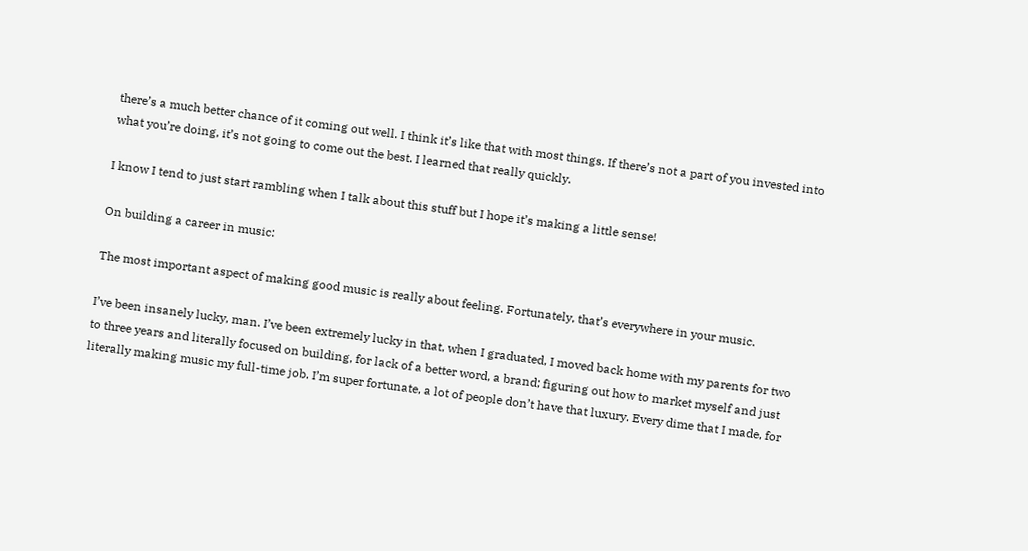there’s a much better chance of it coming out well. I think it’s like that with most things. If there’s not a part of you invested into what you’re doing, it’s not going to come out the best. I learned that really quickly.

I know I tend to just start rambling when I talk about this stuff but I hope it’s making a little sense!

On building a career in music:

The most important aspect of making good music is really about feeling. Fortunately, that’s everywhere in your music.

I’ve been insanely lucky, man. I’ve been extremely lucky in that, when I graduated, I moved back home with my parents for two to three years and literally focused on building, for lack of a better word, a brand; figuring out how to market myself and just literally making music my full-time job. I’m super fortunate, a lot of people don’t have that luxury. Every dime that I made, for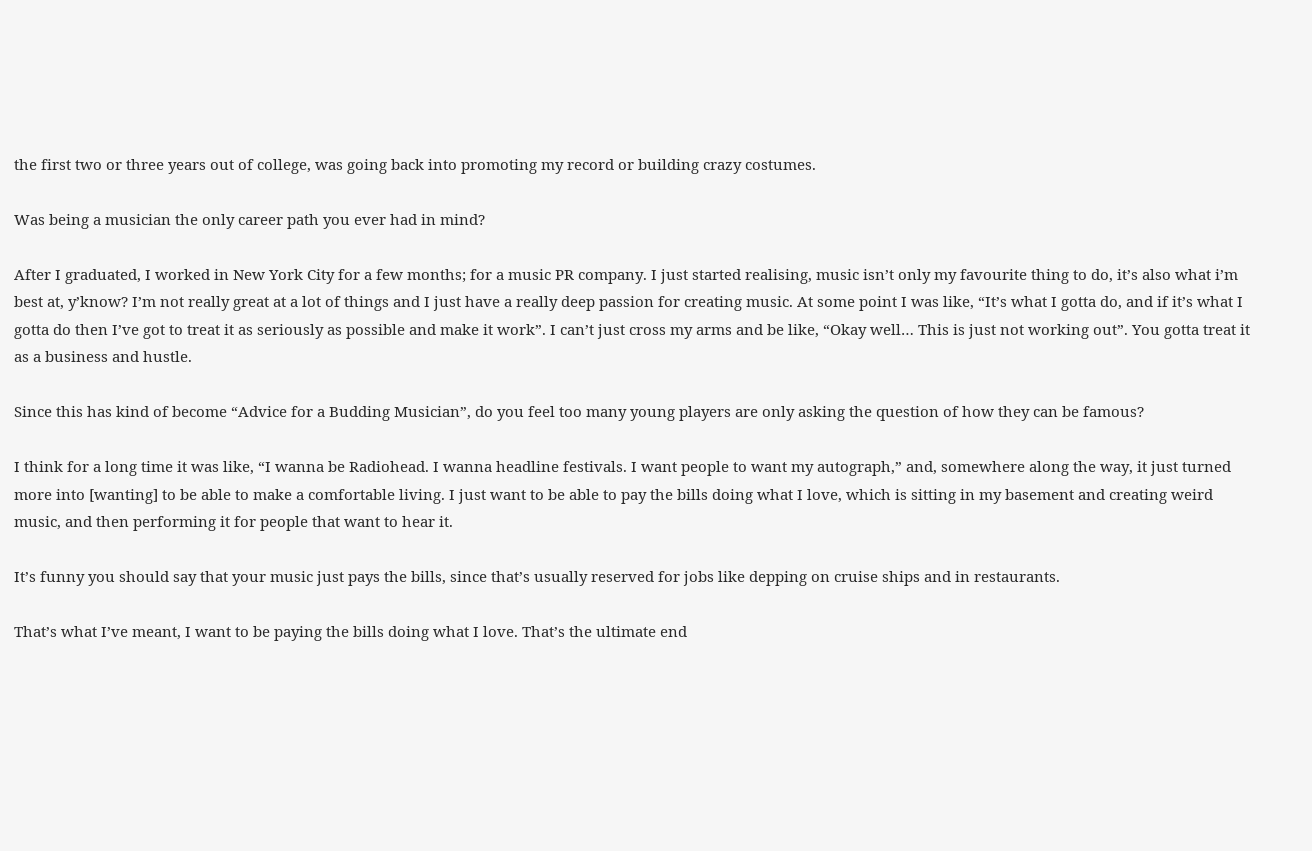the first two or three years out of college, was going back into promoting my record or building crazy costumes.

Was being a musician the only career path you ever had in mind?

After I graduated, I worked in New York City for a few months; for a music PR company. I just started realising, music isn’t only my favourite thing to do, it’s also what i’m best at, y’know? I’m not really great at a lot of things and I just have a really deep passion for creating music. At some point I was like, “It’s what I gotta do, and if it’s what I gotta do then I’ve got to treat it as seriously as possible and make it work”. I can’t just cross my arms and be like, “Okay well… This is just not working out”. You gotta treat it as a business and hustle.

Since this has kind of become “Advice for a Budding Musician”, do you feel too many young players are only asking the question of how they can be famous?

I think for a long time it was like, “I wanna be Radiohead. I wanna headline festivals. I want people to want my autograph,” and, somewhere along the way, it just turned more into [wanting] to be able to make a comfortable living. I just want to be able to pay the bills doing what I love, which is sitting in my basement and creating weird music, and then performing it for people that want to hear it.

It’s funny you should say that your music just pays the bills, since that’s usually reserved for jobs like depping on cruise ships and in restaurants.

That’s what I’ve meant, I want to be paying the bills doing what I love. That’s the ultimate end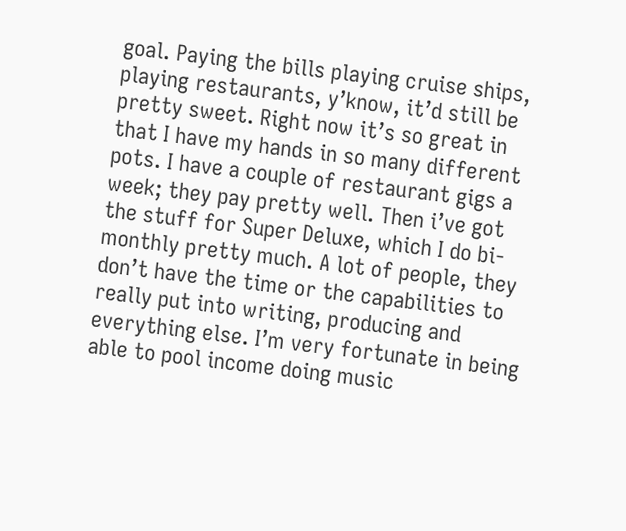goal. Paying the bills playing cruise ships, playing restaurants, y’know, it’d still be pretty sweet. Right now it’s so great in that I have my hands in so many different pots. I have a couple of restaurant gigs a week; they pay pretty well. Then i’ve got the stuff for Super Deluxe, which I do bi-monthly pretty much. A lot of people, they don’t have the time or the capabilities to really put into writing, producing and everything else. I’m very fortunate in being able to pool income doing music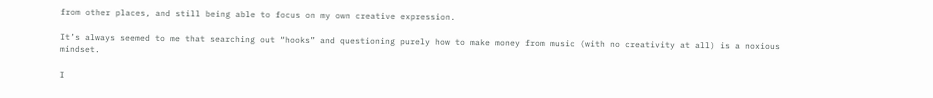from other places, and still being able to focus on my own creative expression.

It’s always seemed to me that searching out “hooks” and questioning purely how to make money from music (with no creativity at all) is a noxious mindset.

I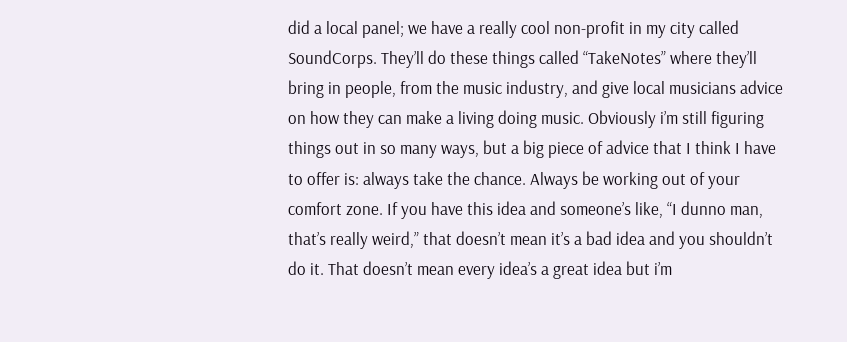did a local panel; we have a really cool non-profit in my city called SoundCorps. They’ll do these things called “TakeNotes” where they’ll bring in people, from the music industry, and give local musicians advice on how they can make a living doing music. Obviously i’m still figuring things out in so many ways, but a big piece of advice that I think I have to offer is: always take the chance. Always be working out of your comfort zone. If you have this idea and someone’s like, “I dunno man, that’s really weird,” that doesn’t mean it’s a bad idea and you shouldn’t do it. That doesn’t mean every idea’s a great idea but i’m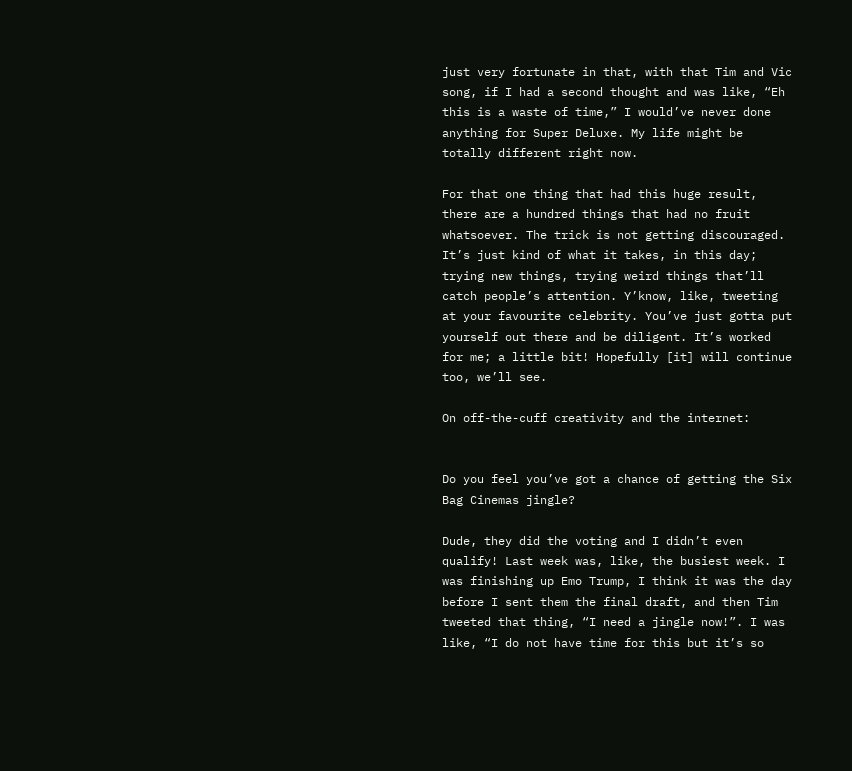just very fortunate in that, with that Tim and Vic song, if I had a second thought and was like, “Eh this is a waste of time,” I would’ve never done anything for Super Deluxe. My life might be totally different right now.

For that one thing that had this huge result, there are a hundred things that had no fruit whatsoever. The trick is not getting discouraged. It’s just kind of what it takes, in this day; trying new things, trying weird things that’ll catch people’s attention. Y’know, like, tweeting at your favourite celebrity. You’ve just gotta put yourself out there and be diligent. It’s worked for me; a little bit! Hopefully [it] will continue too, we’ll see.

On off-the-cuff creativity and the internet:


Do you feel you’ve got a chance of getting the Six Bag Cinemas jingle?

Dude, they did the voting and I didn’t even qualify! Last week was, like, the busiest week. I was finishing up Emo Trump, I think it was the day before I sent them the final draft, and then Tim tweeted that thing, “I need a jingle now!”. I was like, “I do not have time for this but it’s so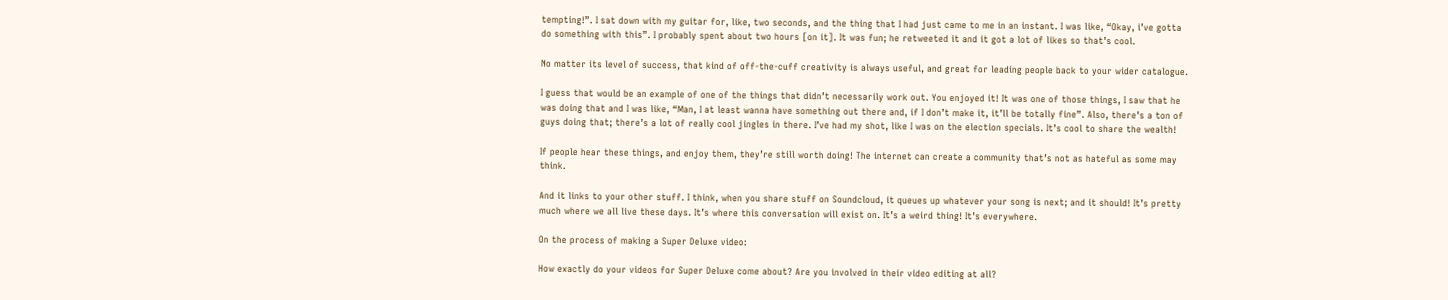tempting!”. I sat down with my guitar for, like, two seconds, and the thing that I had just came to me in an instant. I was like, “Okay, i’ve gotta do something with this”. I probably spent about two hours [on it]. It was fun; he retweeted it and it got a lot of likes so that’s cool.

No matter its level of success, that kind of off-the-cuff creativity is always useful, and great for leading people back to your wider catalogue.

I guess that would be an example of one of the things that didn’t necessarily work out. You enjoyed it! It was one of those things, I saw that he was doing that and I was like, “Man, I at least wanna have something out there and, if I don’t make it, it’ll be totally fine”. Also, there’s a ton of guys doing that; there’s a lot of really cool jingles in there. I’ve had my shot, like I was on the election specials. It’s cool to share the wealth!

If people hear these things, and enjoy them, they’re still worth doing! The internet can create a community that’s not as hateful as some may think.

And it links to your other stuff. I think, when you share stuff on Soundcloud, it queues up whatever your song is next; and it should! It’s pretty much where we all live these days. It’s where this conversation will exist on. It’s a weird thing! It’s everywhere.

On the process of making a Super Deluxe video:

How exactly do your videos for Super Deluxe come about? Are you involved in their video editing at all?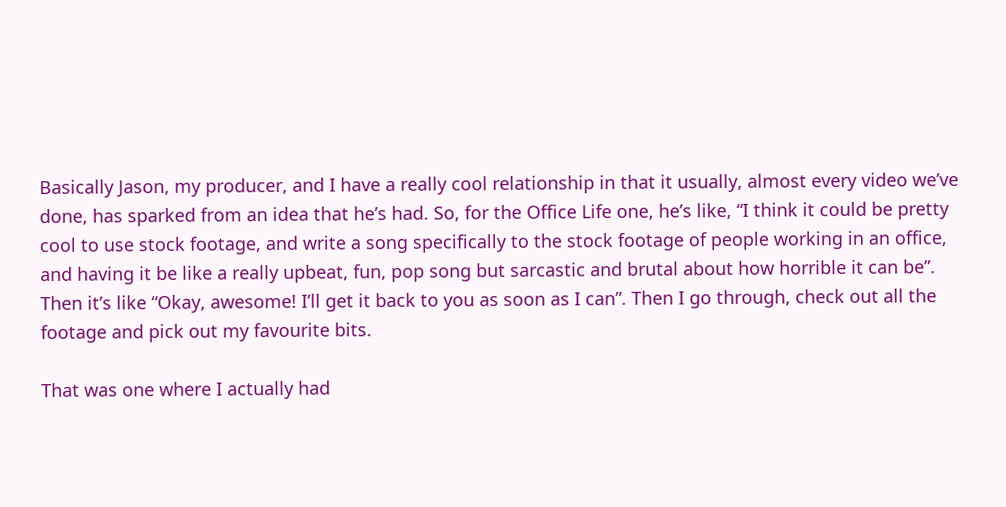Basically Jason, my producer, and I have a really cool relationship in that it usually, almost every video we’ve done, has sparked from an idea that he’s had. So, for the Office Life one, he’s like, “I think it could be pretty cool to use stock footage, and write a song specifically to the stock footage of people working in an office, and having it be like a really upbeat, fun, pop song but sarcastic and brutal about how horrible it can be”. Then it’s like “Okay, awesome! I’ll get it back to you as soon as I can”. Then I go through, check out all the footage and pick out my favourite bits.

That was one where I actually had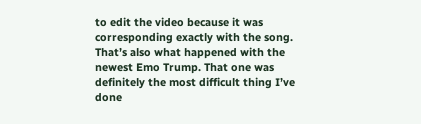to edit the video because it was corresponding exactly with the song. That’s also what happened with the newest Emo Trump. That one was definitely the most difficult thing I’ve done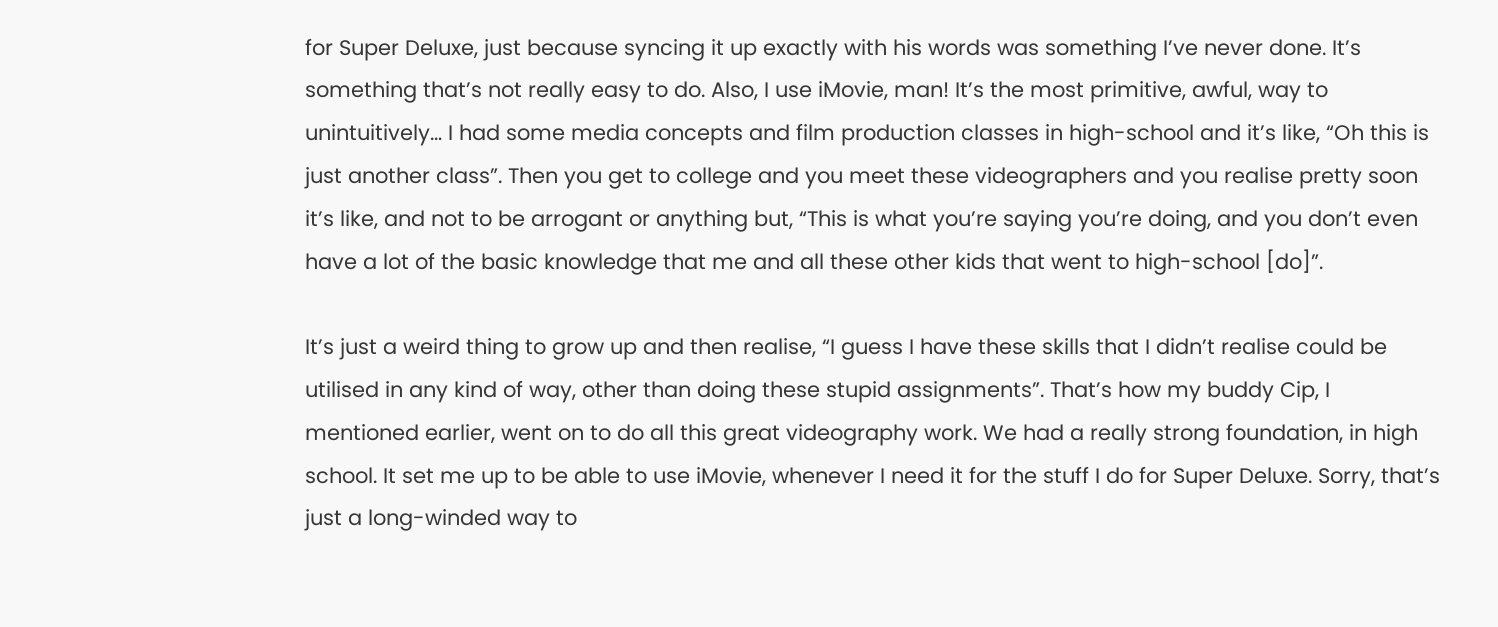for Super Deluxe, just because syncing it up exactly with his words was something I’ve never done. It’s something that’s not really easy to do. Also, I use iMovie, man! It’s the most primitive, awful, way to unintuitively… I had some media concepts and film production classes in high-school and it’s like, “Oh this is just another class”. Then you get to college and you meet these videographers and you realise pretty soon it’s like, and not to be arrogant or anything but, “This is what you’re saying you’re doing, and you don’t even have a lot of the basic knowledge that me and all these other kids that went to high-school [do]”.

It’s just a weird thing to grow up and then realise, “I guess I have these skills that I didn’t realise could be utilised in any kind of way, other than doing these stupid assignments”. That’s how my buddy Cip, I mentioned earlier, went on to do all this great videography work. We had a really strong foundation, in high school. It set me up to be able to use iMovie, whenever I need it for the stuff I do for Super Deluxe. Sorry, that’s just a long-winded way to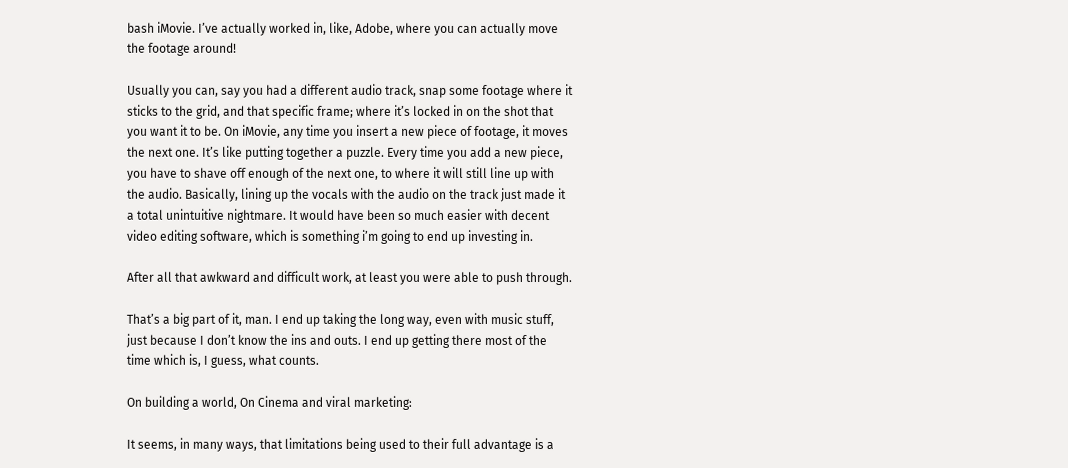bash iMovie. I’ve actually worked in, like, Adobe, where you can actually move the footage around!

Usually you can, say you had a different audio track, snap some footage where it sticks to the grid, and that specific frame; where it’s locked in on the shot that you want it to be. On iMovie, any time you insert a new piece of footage, it moves the next one. It’s like putting together a puzzle. Every time you add a new piece, you have to shave off enough of the next one, to where it will still line up with the audio. Basically, lining up the vocals with the audio on the track just made it a total unintuitive nightmare. It would have been so much easier with decent video editing software, which is something i’m going to end up investing in.

After all that awkward and difficult work, at least you were able to push through.

That’s a big part of it, man. I end up taking the long way, even with music stuff, just because I don’t know the ins and outs. I end up getting there most of the time which is, I guess, what counts.

On building a world, On Cinema and viral marketing:

It seems, in many ways, that limitations being used to their full advantage is a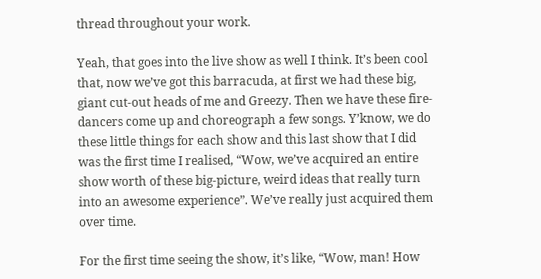thread throughout your work.

Yeah, that goes into the live show as well I think. It’s been cool that, now we’ve got this barracuda, at first we had these big, giant cut-out heads of me and Greezy. Then we have these fire-dancers come up and choreograph a few songs. Y’know, we do these little things for each show and this last show that I did was the first time I realised, “Wow, we’ve acquired an entire show worth of these big-picture, weird ideas that really turn into an awesome experience”. We’ve really just acquired them over time.

For the first time seeing the show, it’s like, “Wow, man! How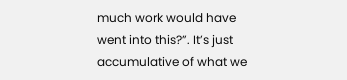much work would have went into this?”. It’s just accumulative of what we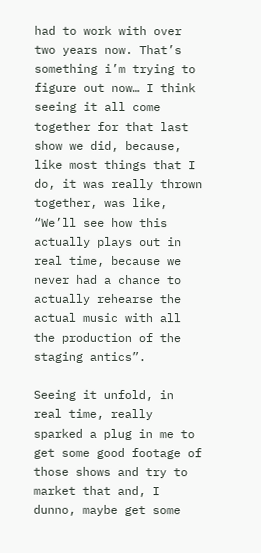had to work with over two years now. That’s something i’m trying to figure out now… I think seeing it all come together for that last show we did, because, like most things that I do, it was really thrown together, was like, “We’ll see how this actually plays out in real time, because we never had a chance to actually rehearse the actual music with all the production of the staging antics”.

Seeing it unfold, in real time, really sparked a plug in me to get some good footage of those shows and try to market that and, I dunno, maybe get some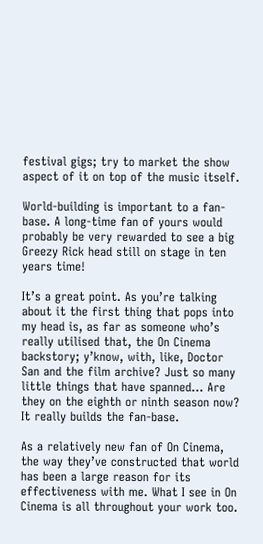festival gigs; try to market the show aspect of it on top of the music itself.

World-building is important to a fan-base. A long-time fan of yours would probably be very rewarded to see a big Greezy Rick head still on stage in ten years time!

It’s a great point. As you’re talking about it the first thing that pops into my head is, as far as someone who’s really utilised that, the On Cinema backstory; y’know, with, like, Doctor San and the film archive? Just so many little things that have spanned… Are they on the eighth or ninth season now? It really builds the fan-base.

As a relatively new fan of On Cinema, the way they’ve constructed that world has been a large reason for its effectiveness with me. What I see in On Cinema is all throughout your work too.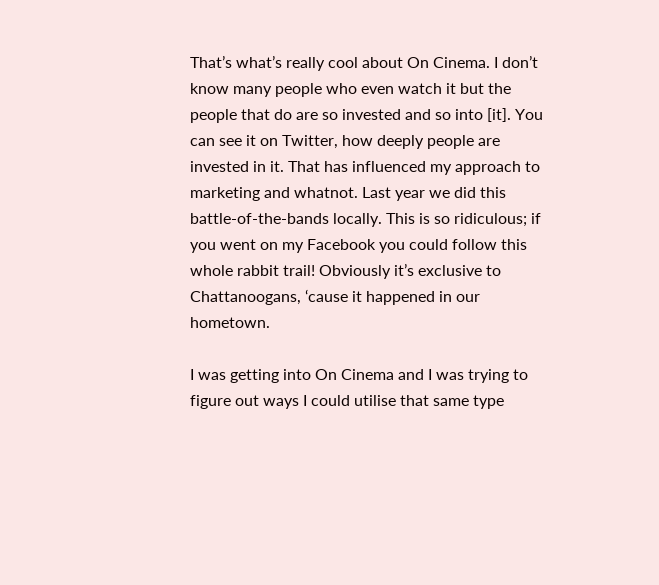That’s what’s really cool about On Cinema. I don’t know many people who even watch it but the people that do are so invested and so into [it]. You can see it on Twitter, how deeply people are invested in it. That has influenced my approach to marketing and whatnot. Last year we did this battle-of-the-bands locally. This is so ridiculous; if you went on my Facebook you could follow this whole rabbit trail! Obviously it’s exclusive to Chattanoogans, ‘cause it happened in our hometown.

I was getting into On Cinema and I was trying to figure out ways I could utilise that same type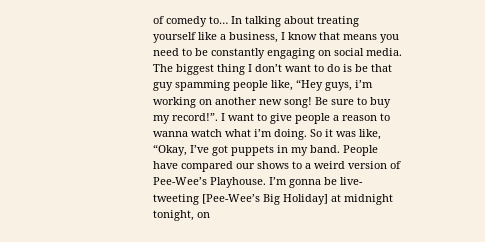of comedy to… In talking about treating yourself like a business, I know that means you need to be constantly engaging on social media. The biggest thing I don’t want to do is be that guy spamming people like, “Hey guys, i’m working on another new song! Be sure to buy my record!”. I want to give people a reason to wanna watch what i’m doing. So it was like, “Okay, I’ve got puppets in my band. People have compared our shows to a weird version of Pee-Wee’s Playhouse. I’m gonna be live-tweeting [Pee-Wee’s Big Holiday] at midnight tonight, on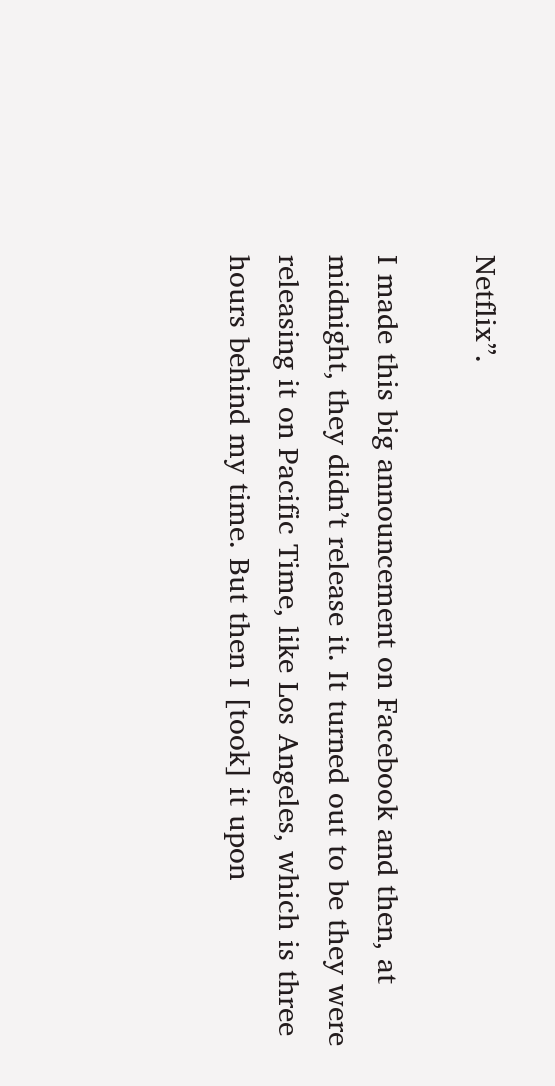Netflix”.

I made this big announcement on Facebook and then, at midnight, they didn’t release it. It turned out to be they were releasing it on Pacific Time, like Los Angeles, which is three hours behind my time. But then I [took] it upon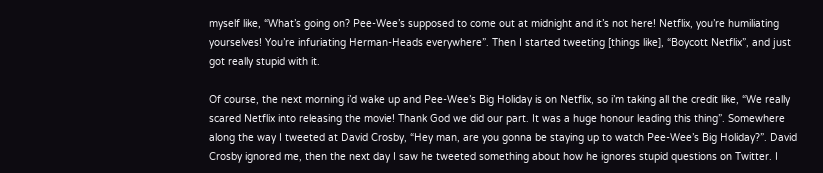myself like, “What’s going on? Pee-Wee’s supposed to come out at midnight and it’s not here! Netflix, you’re humiliating yourselves! You’re infuriating Herman-Heads everywhere”. Then I started tweeting [things like], “Boycott Netflix”, and just got really stupid with it.

Of course, the next morning i’d wake up and Pee-Wee’s Big Holiday is on Netflix, so i’m taking all the credit like, “We really scared Netflix into releasing the movie! Thank God we did our part. It was a huge honour leading this thing”. Somewhere along the way I tweeted at David Crosby, “Hey man, are you gonna be staying up to watch Pee-Wee’s Big Holiday?”. David Crosby ignored me, then the next day I saw he tweeted something about how he ignores stupid questions on Twitter. I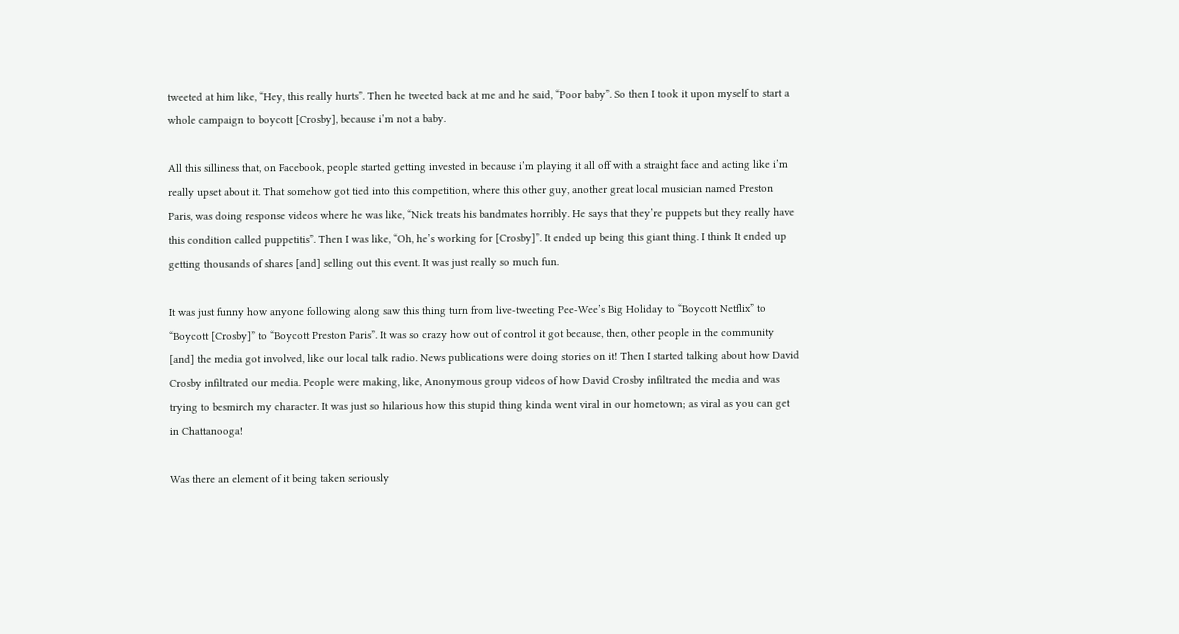tweeted at him like, “Hey, this really hurts”. Then he tweeted back at me and he said, “Poor baby”. So then I took it upon myself to start a whole campaign to boycott [Crosby], because i’m not a baby.

All this silliness that, on Facebook, people started getting invested in because i’m playing it all off with a straight face and acting like i’m really upset about it. That somehow got tied into this competition, where this other guy, another great local musician named Preston Paris, was doing response videos where he was like, “Nick treats his bandmates horribly. He says that they’re puppets but they really have this condition called puppetitis”. Then I was like, “Oh, he’s working for [Crosby]”. It ended up being this giant thing. I think It ended up getting thousands of shares [and] selling out this event. It was just really so much fun.

It was just funny how anyone following along saw this thing turn from live-tweeting Pee-Wee’s Big Holiday to “Boycott Netflix” to “Boycott [Crosby]” to “Boycott Preston Paris”. It was so crazy how out of control it got because, then, other people in the community [and] the media got involved, like our local talk radio. News publications were doing stories on it! Then I started talking about how David Crosby infiltrated our media. People were making, like, Anonymous group videos of how David Crosby infiltrated the media and was trying to besmirch my character. It was just so hilarious how this stupid thing kinda went viral in our hometown; as viral as you can get in Chattanooga!

Was there an element of it being taken seriously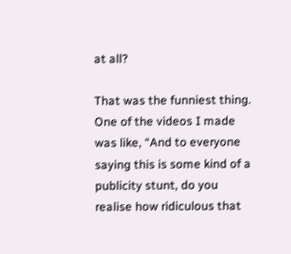at all?

That was the funniest thing. One of the videos I made was like, “And to everyone saying this is some kind of a publicity stunt, do you realise how ridiculous that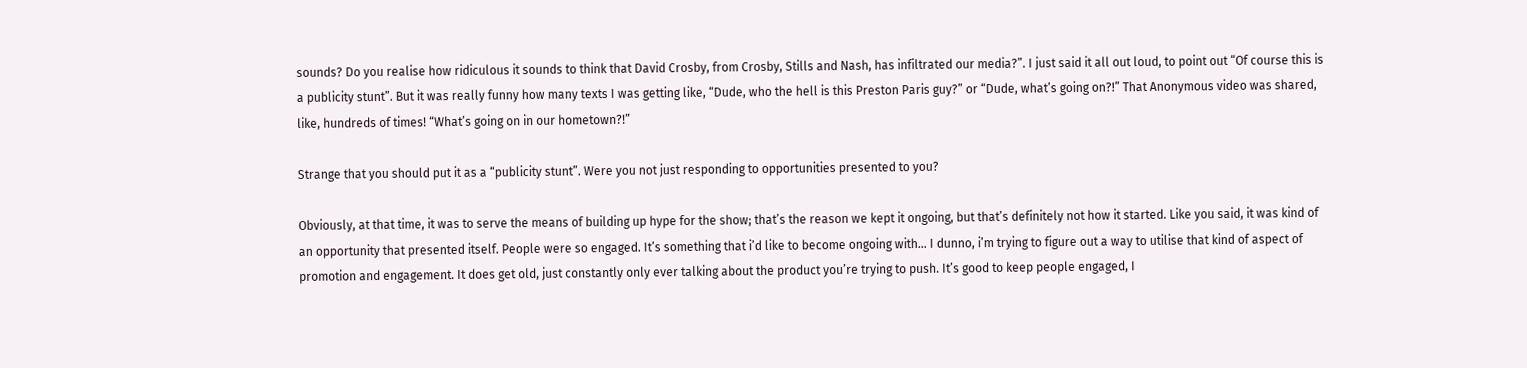sounds? Do you realise how ridiculous it sounds to think that David Crosby, from Crosby, Stills and Nash, has infiltrated our media?”. I just said it all out loud, to point out “Of course this is a publicity stunt”. But it was really funny how many texts I was getting like, “Dude, who the hell is this Preston Paris guy?” or “Dude, what’s going on?!” That Anonymous video was shared, like, hundreds of times! “What’s going on in our hometown?!”

Strange that you should put it as a “publicity stunt”. Were you not just responding to opportunities presented to you?

Obviously, at that time, it was to serve the means of building up hype for the show; that’s the reason we kept it ongoing, but that’s definitely not how it started. Like you said, it was kind of an opportunity that presented itself. People were so engaged. It’s something that i’d like to become ongoing with… I dunno, i’m trying to figure out a way to utilise that kind of aspect of promotion and engagement. It does get old, just constantly only ever talking about the product you’re trying to push. It’s good to keep people engaged, I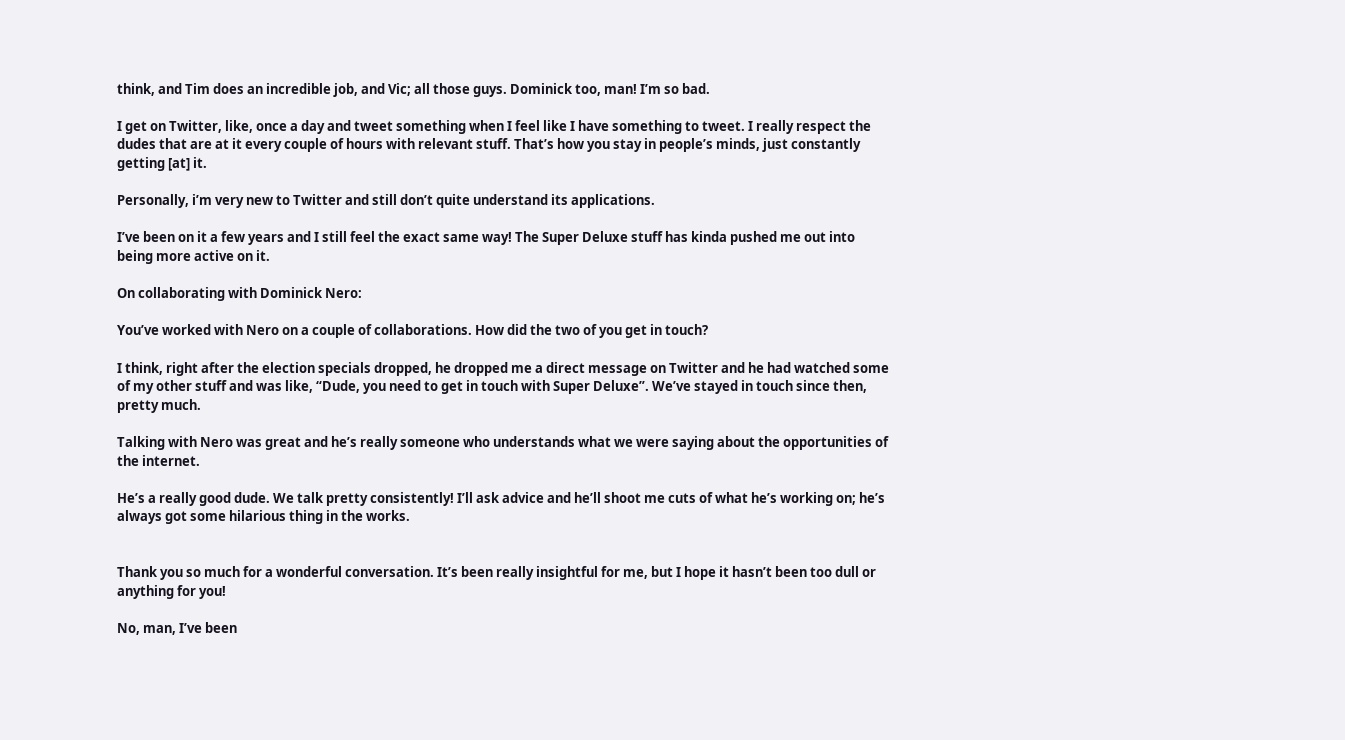think, and Tim does an incredible job, and Vic; all those guys. Dominick too, man! I’m so bad.

I get on Twitter, like, once a day and tweet something when I feel like I have something to tweet. I really respect the dudes that are at it every couple of hours with relevant stuff. That’s how you stay in people’s minds, just constantly getting [at] it.

Personally, i’m very new to Twitter and still don’t quite understand its applications.

I’ve been on it a few years and I still feel the exact same way! The Super Deluxe stuff has kinda pushed me out into being more active on it.

On collaborating with Dominick Nero:

You’ve worked with Nero on a couple of collaborations. How did the two of you get in touch?

I think, right after the election specials dropped, he dropped me a direct message on Twitter and he had watched some of my other stuff and was like, “Dude, you need to get in touch with Super Deluxe”. We’ve stayed in touch since then, pretty much.

Talking with Nero was great and he’s really someone who understands what we were saying about the opportunities of the internet.

He’s a really good dude. We talk pretty consistently! I’ll ask advice and he’ll shoot me cuts of what he’s working on; he’s always got some hilarious thing in the works.


Thank you so much for a wonderful conversation. It’s been really insightful for me, but I hope it hasn’t been too dull or anything for you!

No, man, I’ve been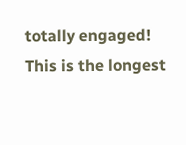totally engaged! This is the longest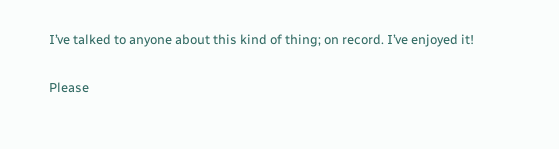I’ve talked to anyone about this kind of thing; on record. I’ve enjoyed it!

Please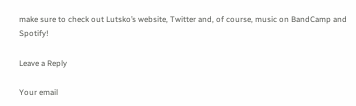make sure to check out Lutsko’s website, Twitter and, of course, music on BandCamp and Spotify!

Leave a Reply

Your email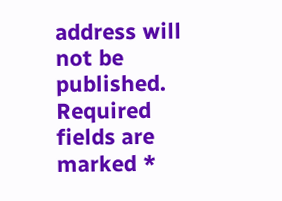address will not be published. Required fields are marked *